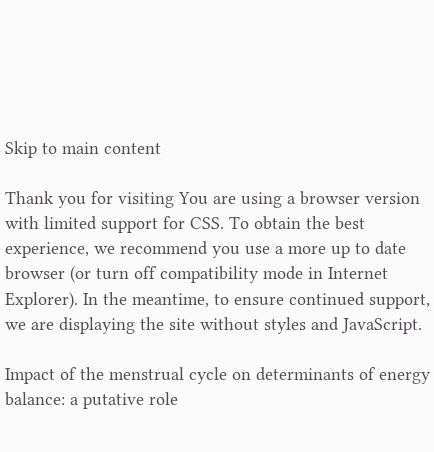Skip to main content

Thank you for visiting You are using a browser version with limited support for CSS. To obtain the best experience, we recommend you use a more up to date browser (or turn off compatibility mode in Internet Explorer). In the meantime, to ensure continued support, we are displaying the site without styles and JavaScript.

Impact of the menstrual cycle on determinants of energy balance: a putative role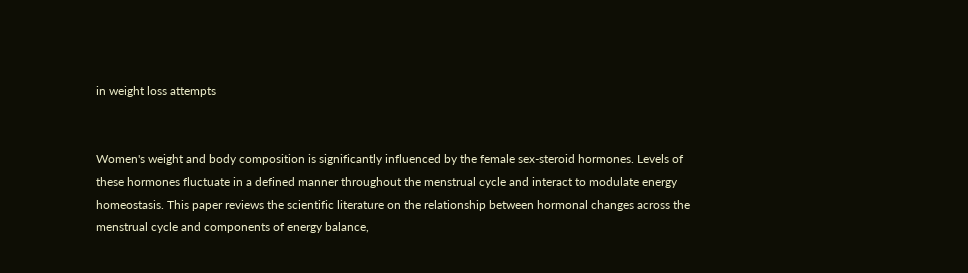in weight loss attempts


Women's weight and body composition is significantly influenced by the female sex-steroid hormones. Levels of these hormones fluctuate in a defined manner throughout the menstrual cycle and interact to modulate energy homeostasis. This paper reviews the scientific literature on the relationship between hormonal changes across the menstrual cycle and components of energy balance,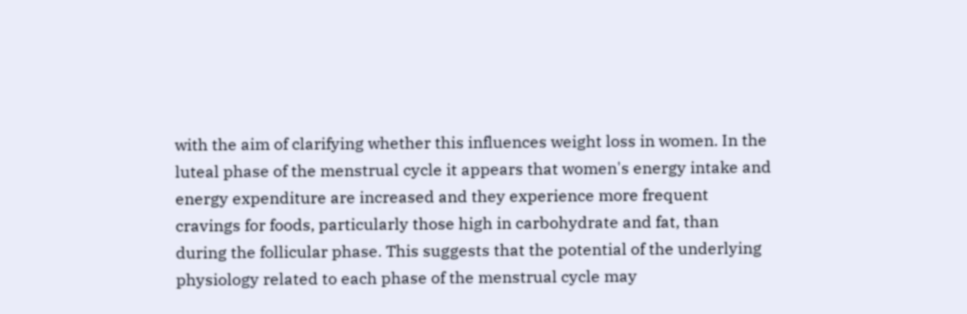with the aim of clarifying whether this influences weight loss in women. In the luteal phase of the menstrual cycle it appears that women's energy intake and energy expenditure are increased and they experience more frequent cravings for foods, particularly those high in carbohydrate and fat, than during the follicular phase. This suggests that the potential of the underlying physiology related to each phase of the menstrual cycle may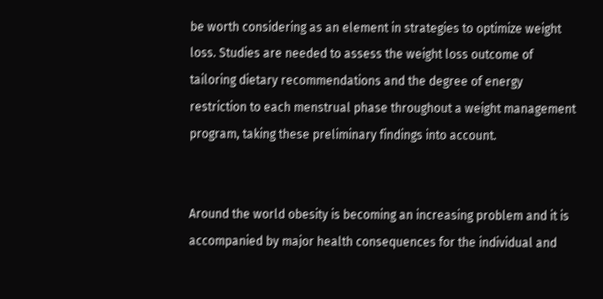be worth considering as an element in strategies to optimize weight loss. Studies are needed to assess the weight loss outcome of tailoring dietary recommendations and the degree of energy restriction to each menstrual phase throughout a weight management program, taking these preliminary findings into account.


Around the world obesity is becoming an increasing problem and it is accompanied by major health consequences for the individual and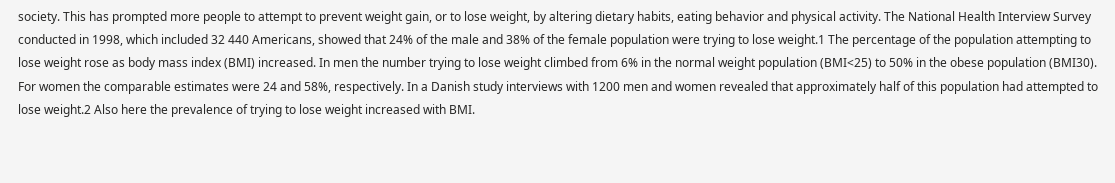society. This has prompted more people to attempt to prevent weight gain, or to lose weight, by altering dietary habits, eating behavior and physical activity. The National Health Interview Survey conducted in 1998, which included 32 440 Americans, showed that 24% of the male and 38% of the female population were trying to lose weight.1 The percentage of the population attempting to lose weight rose as body mass index (BMI) increased. In men the number trying to lose weight climbed from 6% in the normal weight population (BMI<25) to 50% in the obese population (BMI30). For women the comparable estimates were 24 and 58%, respectively. In a Danish study interviews with 1200 men and women revealed that approximately half of this population had attempted to lose weight.2 Also here the prevalence of trying to lose weight increased with BMI.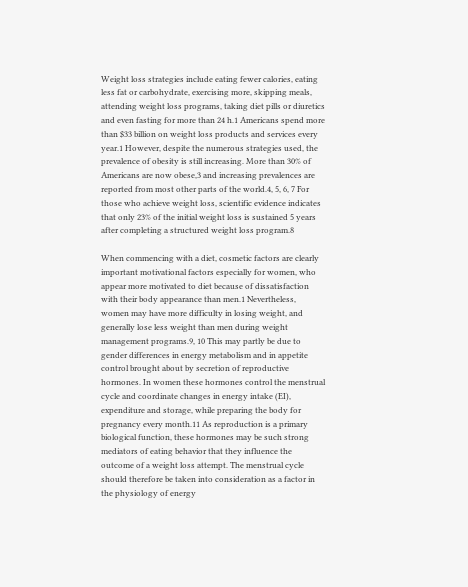Weight loss strategies include eating fewer calories, eating less fat or carbohydrate, exercising more, skipping meals, attending weight loss programs, taking diet pills or diuretics and even fasting for more than 24 h.1 Americans spend more than $33 billion on weight loss products and services every year.1 However, despite the numerous strategies used, the prevalence of obesity is still increasing. More than 30% of Americans are now obese,3 and increasing prevalences are reported from most other parts of the world.4, 5, 6, 7 For those who achieve weight loss, scientific evidence indicates that only 23% of the initial weight loss is sustained 5 years after completing a structured weight loss program.8

When commencing with a diet, cosmetic factors are clearly important motivational factors especially for women, who appear more motivated to diet because of dissatisfaction with their body appearance than men.1 Nevertheless, women may have more difficulty in losing weight, and generally lose less weight than men during weight management programs.9, 10 This may partly be due to gender differences in energy metabolism and in appetite control brought about by secretion of reproductive hormones. In women these hormones control the menstrual cycle and coordinate changes in energy intake (EI), expenditure and storage, while preparing the body for pregnancy every month.11 As reproduction is a primary biological function, these hormones may be such strong mediators of eating behavior that they influence the outcome of a weight loss attempt. The menstrual cycle should therefore be taken into consideration as a factor in the physiology of energy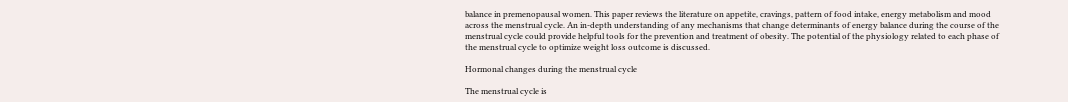balance in premenopausal women. This paper reviews the literature on appetite, cravings, pattern of food intake, energy metabolism and mood across the menstrual cycle. An in-depth understanding of any mechanisms that change determinants of energy balance during the course of the menstrual cycle could provide helpful tools for the prevention and treatment of obesity. The potential of the physiology related to each phase of the menstrual cycle to optimize weight loss outcome is discussed.

Hormonal changes during the menstrual cycle

The menstrual cycle is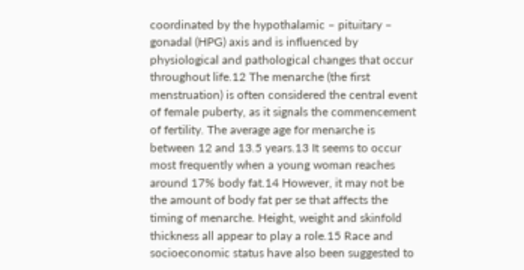coordinated by the hypothalamic – pituitary – gonadal (HPG) axis and is influenced by physiological and pathological changes that occur throughout life.12 The menarche (the first menstruation) is often considered the central event of female puberty, as it signals the commencement of fertility. The average age for menarche is between 12 and 13.5 years.13 It seems to occur most frequently when a young woman reaches around 17% body fat.14 However, it may not be the amount of body fat per se that affects the timing of menarche. Height, weight and skinfold thickness all appear to play a role.15 Race and socioeconomic status have also been suggested to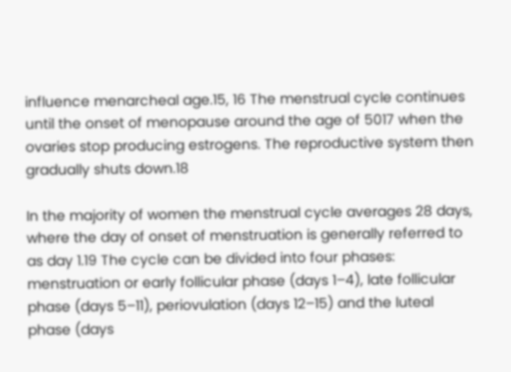influence menarcheal age.15, 16 The menstrual cycle continues until the onset of menopause around the age of 5017 when the ovaries stop producing estrogens. The reproductive system then gradually shuts down.18

In the majority of women the menstrual cycle averages 28 days, where the day of onset of menstruation is generally referred to as day 1.19 The cycle can be divided into four phases: menstruation or early follicular phase (days 1–4), late follicular phase (days 5–11), periovulation (days 12–15) and the luteal phase (days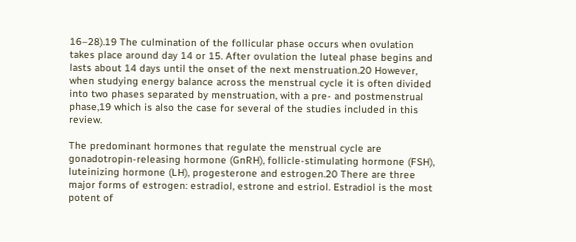16–28).19 The culmination of the follicular phase occurs when ovulation takes place around day 14 or 15. After ovulation the luteal phase begins and lasts about 14 days until the onset of the next menstruation.20 However, when studying energy balance across the menstrual cycle it is often divided into two phases separated by menstruation, with a pre- and postmenstrual phase,19 which is also the case for several of the studies included in this review.

The predominant hormones that regulate the menstrual cycle are gonadotropin-releasing hormone (GnRH), follicle-stimulating hormone (FSH), luteinizing hormone (LH), progesterone and estrogen.20 There are three major forms of estrogen: estradiol, estrone and estriol. Estradiol is the most potent of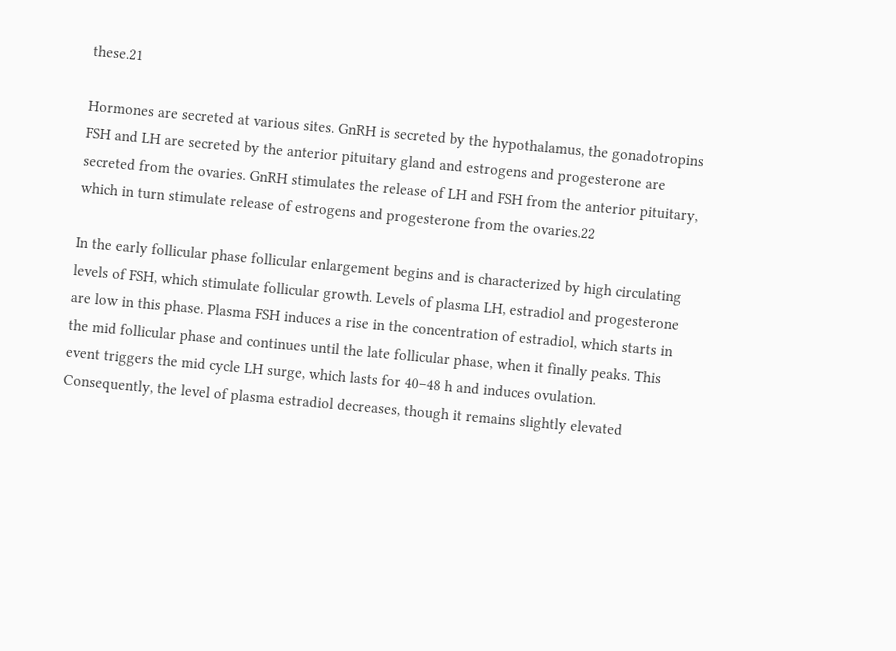these.21

Hormones are secreted at various sites. GnRH is secreted by the hypothalamus, the gonadotropins FSH and LH are secreted by the anterior pituitary gland and estrogens and progesterone are secreted from the ovaries. GnRH stimulates the release of LH and FSH from the anterior pituitary, which in turn stimulate release of estrogens and progesterone from the ovaries.22

In the early follicular phase follicular enlargement begins and is characterized by high circulating levels of FSH, which stimulate follicular growth. Levels of plasma LH, estradiol and progesterone are low in this phase. Plasma FSH induces a rise in the concentration of estradiol, which starts in the mid follicular phase and continues until the late follicular phase, when it finally peaks. This event triggers the mid cycle LH surge, which lasts for 40–48 h and induces ovulation. Consequently, the level of plasma estradiol decreases, though it remains slightly elevated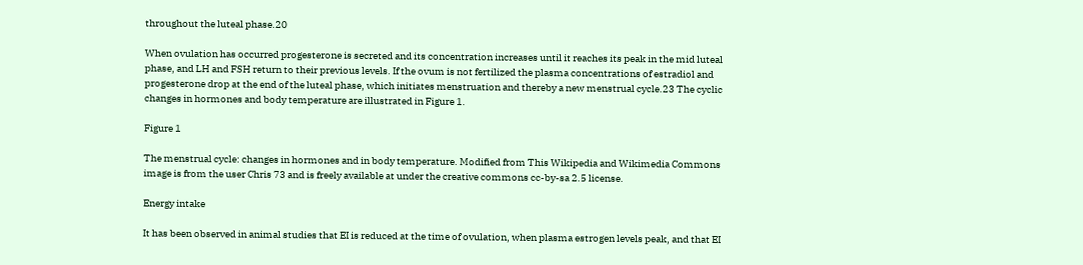throughout the luteal phase.20

When ovulation has occurred progesterone is secreted and its concentration increases until it reaches its peak in the mid luteal phase, and LH and FSH return to their previous levels. If the ovum is not fertilized the plasma concentrations of estradiol and progesterone drop at the end of the luteal phase, which initiates menstruation and thereby a new menstrual cycle.23 The cyclic changes in hormones and body temperature are illustrated in Figure 1.

Figure 1

The menstrual cycle: changes in hormones and in body temperature. Modified from This Wikipedia and Wikimedia Commons image is from the user Chris 73 and is freely available at under the creative commons cc-by-sa 2.5 license.

Energy intake

It has been observed in animal studies that EI is reduced at the time of ovulation, when plasma estrogen levels peak, and that EI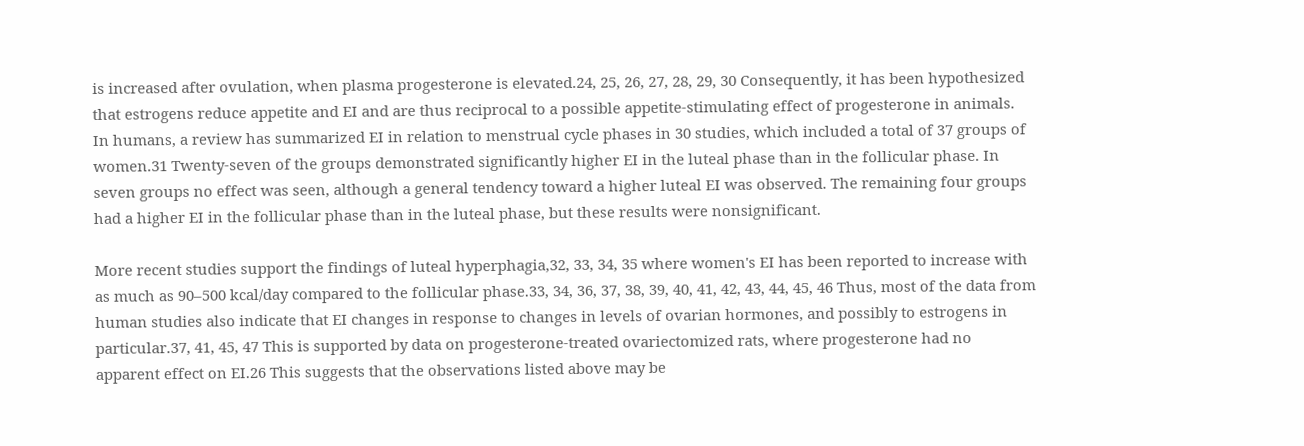is increased after ovulation, when plasma progesterone is elevated.24, 25, 26, 27, 28, 29, 30 Consequently, it has been hypothesized that estrogens reduce appetite and EI and are thus reciprocal to a possible appetite-stimulating effect of progesterone in animals. In humans, a review has summarized EI in relation to menstrual cycle phases in 30 studies, which included a total of 37 groups of women.31 Twenty-seven of the groups demonstrated significantly higher EI in the luteal phase than in the follicular phase. In seven groups no effect was seen, although a general tendency toward a higher luteal EI was observed. The remaining four groups had a higher EI in the follicular phase than in the luteal phase, but these results were nonsignificant.

More recent studies support the findings of luteal hyperphagia,32, 33, 34, 35 where women's EI has been reported to increase with as much as 90–500 kcal/day compared to the follicular phase.33, 34, 36, 37, 38, 39, 40, 41, 42, 43, 44, 45, 46 Thus, most of the data from human studies also indicate that EI changes in response to changes in levels of ovarian hormones, and possibly to estrogens in particular.37, 41, 45, 47 This is supported by data on progesterone-treated ovariectomized rats, where progesterone had no apparent effect on EI.26 This suggests that the observations listed above may be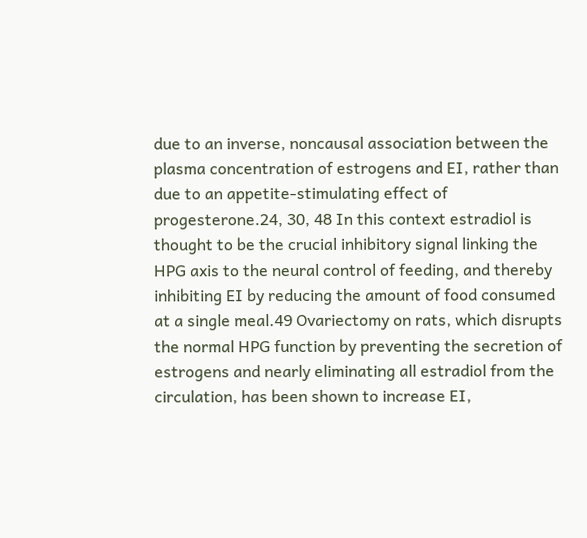due to an inverse, noncausal association between the plasma concentration of estrogens and EI, rather than due to an appetite-stimulating effect of progesterone.24, 30, 48 In this context estradiol is thought to be the crucial inhibitory signal linking the HPG axis to the neural control of feeding, and thereby inhibiting EI by reducing the amount of food consumed at a single meal.49 Ovariectomy on rats, which disrupts the normal HPG function by preventing the secretion of estrogens and nearly eliminating all estradiol from the circulation, has been shown to increase EI,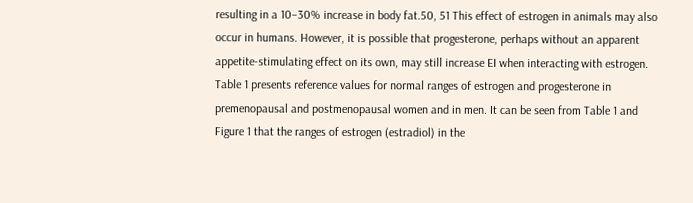resulting in a 10–30% increase in body fat.50, 51 This effect of estrogen in animals may also occur in humans. However, it is possible that progesterone, perhaps without an apparent appetite-stimulating effect on its own, may still increase EI when interacting with estrogen. Table 1 presents reference values for normal ranges of estrogen and progesterone in premenopausal and postmenopausal women and in men. It can be seen from Table 1 and Figure 1 that the ranges of estrogen (estradiol) in the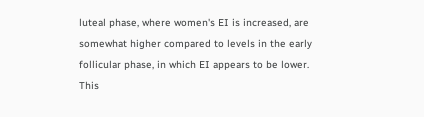luteal phase, where women's EI is increased, are somewhat higher compared to levels in the early follicular phase, in which EI appears to be lower. This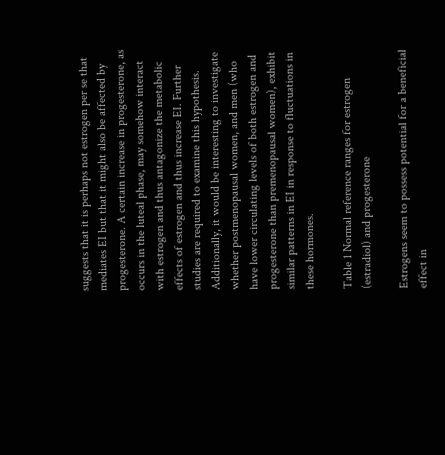suggests that it is perhaps not estrogen per se that mediates EI but that it might also be affected by progesterone. A certain increase in progesterone, as occurs in the luteal phase, may somehow interact with estrogen and thus antagonize the metabolic effects of estrogen and thus increase EI. Further studies are required to examine this hypothesis. Additionally, it would be interesting to investigate whether postmenopausal women, and men (who have lower circulating levels of both estrogen and progesterone than premenopausal women), exhibit similar patterns in EI in response to fluctuations in these hormones.

Table 1 Normal reference ranges for estrogen (estradiol) and progesterone

Estrogens seem to possess potential for a beneficial effect in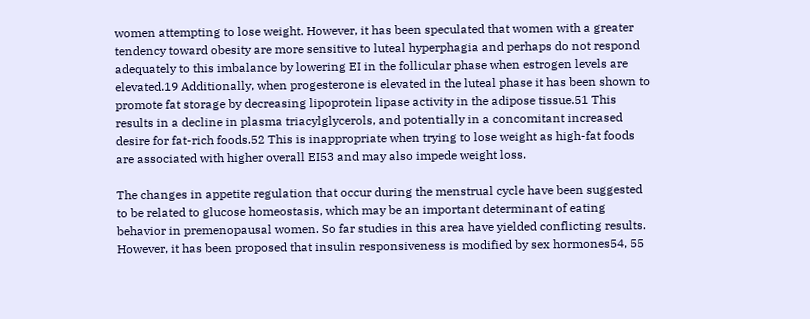women attempting to lose weight. However, it has been speculated that women with a greater tendency toward obesity are more sensitive to luteal hyperphagia and perhaps do not respond adequately to this imbalance by lowering EI in the follicular phase when estrogen levels are elevated.19 Additionally, when progesterone is elevated in the luteal phase it has been shown to promote fat storage by decreasing lipoprotein lipase activity in the adipose tissue.51 This results in a decline in plasma triacylglycerols, and potentially in a concomitant increased desire for fat-rich foods.52 This is inappropriate when trying to lose weight as high-fat foods are associated with higher overall EI53 and may also impede weight loss.

The changes in appetite regulation that occur during the menstrual cycle have been suggested to be related to glucose homeostasis, which may be an important determinant of eating behavior in premenopausal women. So far studies in this area have yielded conflicting results. However, it has been proposed that insulin responsiveness is modified by sex hormones54, 55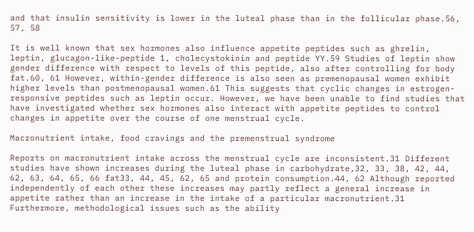and that insulin sensitivity is lower in the luteal phase than in the follicular phase.56, 57, 58

It is well known that sex hormones also influence appetite peptides such as ghrelin, leptin, glucagon-like-peptide 1, cholecystokinin and peptide YY.59 Studies of leptin show gender difference with respect to levels of this peptide, also after controlling for body fat.60, 61 However, within-gender difference is also seen as premenopausal women exhibit higher levels than postmenopausal women.61 This suggests that cyclic changes in estrogen-responsive peptides such as leptin occur. However, we have been unable to find studies that have investigated whether sex hormones also interact with appetite peptides to control changes in appetite over the course of one menstrual cycle.

Macronutrient intake, food cravings and the premenstrual syndrome

Reports on macronutrient intake across the menstrual cycle are inconsistent.31 Different studies have shown increases during the luteal phase in carbohydrate,32, 33, 38, 42, 44, 62, 63, 64, 65, 66 fat33, 44, 45, 62, 65 and protein consumption.44, 62 Although reported independently of each other these increases may partly reflect a general increase in appetite rather than an increase in the intake of a particular macronutrient.31 Furthermore, methodological issues such as the ability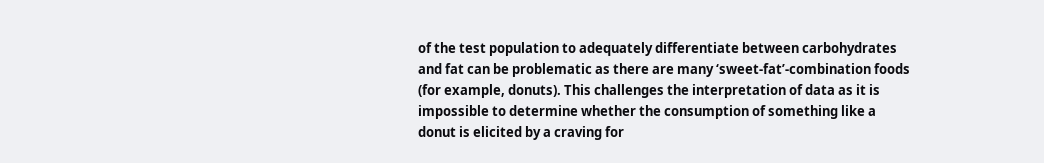of the test population to adequately differentiate between carbohydrates and fat can be problematic as there are many ‘sweet-fat’-combination foods (for example, donuts). This challenges the interpretation of data as it is impossible to determine whether the consumption of something like a donut is elicited by a craving for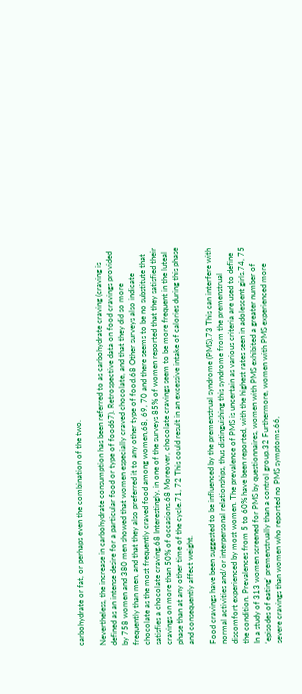carbohydrate or fat, or perhaps even the combination of the two.

Nevertheless, the increase in carbohydrate consumption has been referred to as carbohydrate craving (craving is defined as an intense desire for a particular food or type of food67). Retrospective data on food cravings provided by 758 women and 380 men showed that women especially craved chocolate, and that they did so more frequently than men, and that they also preferred it to any other type of food.68 Other surveys also indicate chocolate as the most frequently craved food among women,68, 69, 70 and there seems to be no substitute that satisfies a chocolate craving.68 Interestingly, in one of the surveys 85% of women reported that they satisfied their cravings on more than 50% of occasions.68 Moreover, chocolate cravings seem to be more frequent in the luteal phase than at any other time of the cycle.71, 72 This could result in an excessive intake of calories during this phase and consequently affect weight.

Food cravings have been suggested to be influenced by the premenstrual syndrome (PMS).73 This can interfere with normal activities and/or interpersonal relationships, thus distinguishing this syndrome from the premenstrual discomfort experienced by most women. The prevalence of PMS is uncertain as various criteria are used to define the condition. Prevalences from 5 to 60% have been reported, with the highest rates seen in adolescent girls.74, 75 In a study of 313 women screened for PMS by questionnaires, women with PMS exhibited a greater number of ‘episodes of eating’ premenstrually than a control group.32 Furthermore, women with PMS experienced more severe cravings than women who reported no PMS symptoms.66,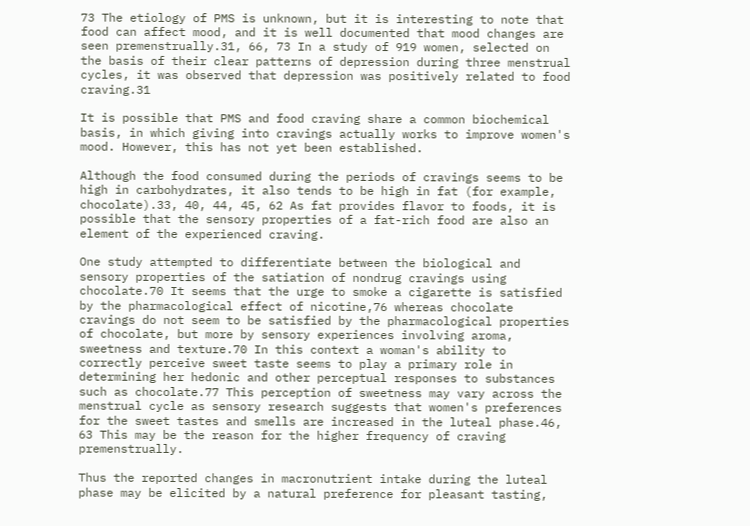73 The etiology of PMS is unknown, but it is interesting to note that food can affect mood, and it is well documented that mood changes are seen premenstrually.31, 66, 73 In a study of 919 women, selected on the basis of their clear patterns of depression during three menstrual cycles, it was observed that depression was positively related to food craving.31

It is possible that PMS and food craving share a common biochemical basis, in which giving into cravings actually works to improve women's mood. However, this has not yet been established.

Although the food consumed during the periods of cravings seems to be high in carbohydrates, it also tends to be high in fat (for example, chocolate).33, 40, 44, 45, 62 As fat provides flavor to foods, it is possible that the sensory properties of a fat-rich food are also an element of the experienced craving.

One study attempted to differentiate between the biological and sensory properties of the satiation of nondrug cravings using chocolate.70 It seems that the urge to smoke a cigarette is satisfied by the pharmacological effect of nicotine,76 whereas chocolate cravings do not seem to be satisfied by the pharmacological properties of chocolate, but more by sensory experiences involving aroma, sweetness and texture.70 In this context a woman's ability to correctly perceive sweet taste seems to play a primary role in determining her hedonic and other perceptual responses to substances such as chocolate.77 This perception of sweetness may vary across the menstrual cycle as sensory research suggests that women's preferences for the sweet tastes and smells are increased in the luteal phase.46, 63 This may be the reason for the higher frequency of craving premenstrually.

Thus the reported changes in macronutrient intake during the luteal phase may be elicited by a natural preference for pleasant tasting,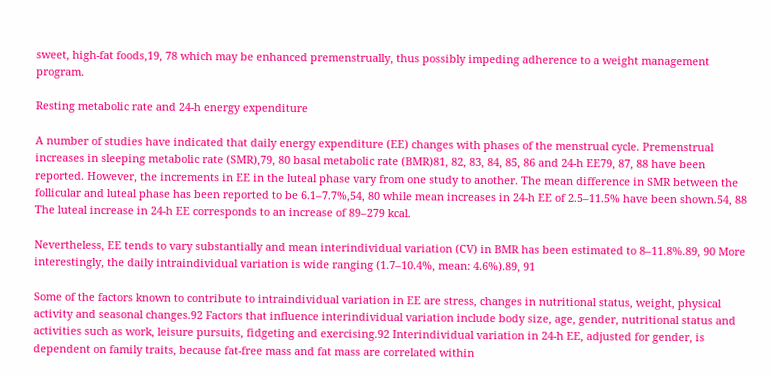sweet, high-fat foods,19, 78 which may be enhanced premenstrually, thus possibly impeding adherence to a weight management program.

Resting metabolic rate and 24-h energy expenditure

A number of studies have indicated that daily energy expenditure (EE) changes with phases of the menstrual cycle. Premenstrual increases in sleeping metabolic rate (SMR),79, 80 basal metabolic rate (BMR)81, 82, 83, 84, 85, 86 and 24-h EE79, 87, 88 have been reported. However, the increments in EE in the luteal phase vary from one study to another. The mean difference in SMR between the follicular and luteal phase has been reported to be 6.1–7.7%,54, 80 while mean increases in 24-h EE of 2.5–11.5% have been shown.54, 88 The luteal increase in 24-h EE corresponds to an increase of 89–279 kcal.

Nevertheless, EE tends to vary substantially and mean interindividual variation (CV) in BMR has been estimated to 8–11.8%.89, 90 More interestingly, the daily intraindividual variation is wide ranging (1.7–10.4%, mean: 4.6%).89, 91

Some of the factors known to contribute to intraindividual variation in EE are stress, changes in nutritional status, weight, physical activity and seasonal changes.92 Factors that influence interindividual variation include body size, age, gender, nutritional status and activities such as work, leisure pursuits, fidgeting and exercising.92 Interindividual variation in 24-h EE, adjusted for gender, is dependent on family traits, because fat-free mass and fat mass are correlated within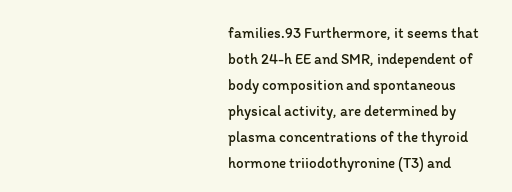families.93 Furthermore, it seems that both 24-h EE and SMR, independent of body composition and spontaneous physical activity, are determined by plasma concentrations of the thyroid hormone triiodothyronine (T3) and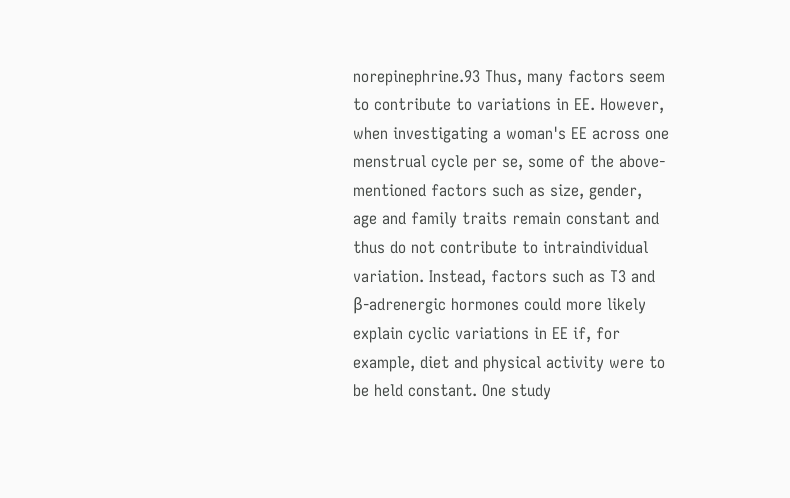norepinephrine.93 Thus, many factors seem to contribute to variations in EE. However, when investigating a woman's EE across one menstrual cycle per se, some of the above-mentioned factors such as size, gender, age and family traits remain constant and thus do not contribute to intraindividual variation. Instead, factors such as T3 and β-adrenergic hormones could more likely explain cyclic variations in EE if, for example, diet and physical activity were to be held constant. One study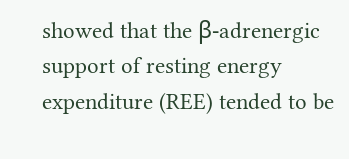showed that the β-adrenergic support of resting energy expenditure (REE) tended to be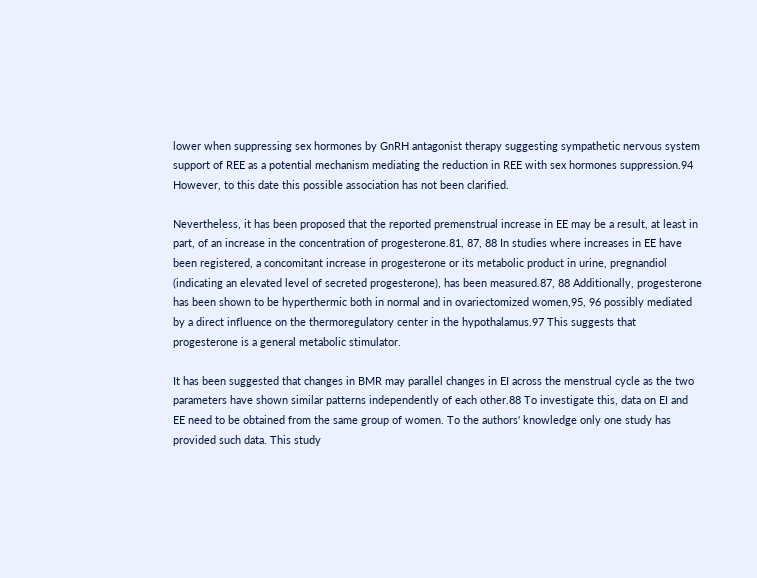lower when suppressing sex hormones by GnRH antagonist therapy suggesting sympathetic nervous system support of REE as a potential mechanism mediating the reduction in REE with sex hormones suppression.94 However, to this date this possible association has not been clarified.

Nevertheless, it has been proposed that the reported premenstrual increase in EE may be a result, at least in part, of an increase in the concentration of progesterone.81, 87, 88 In studies where increases in EE have been registered, a concomitant increase in progesterone or its metabolic product in urine, pregnandiol (indicating an elevated level of secreted progesterone), has been measured.87, 88 Additionally, progesterone has been shown to be hyperthermic both in normal and in ovariectomized women,95, 96 possibly mediated by a direct influence on the thermoregulatory center in the hypothalamus.97 This suggests that progesterone is a general metabolic stimulator.

It has been suggested that changes in BMR may parallel changes in EI across the menstrual cycle as the two parameters have shown similar patterns independently of each other.88 To investigate this, data on EI and EE need to be obtained from the same group of women. To the authors' knowledge only one study has provided such data. This study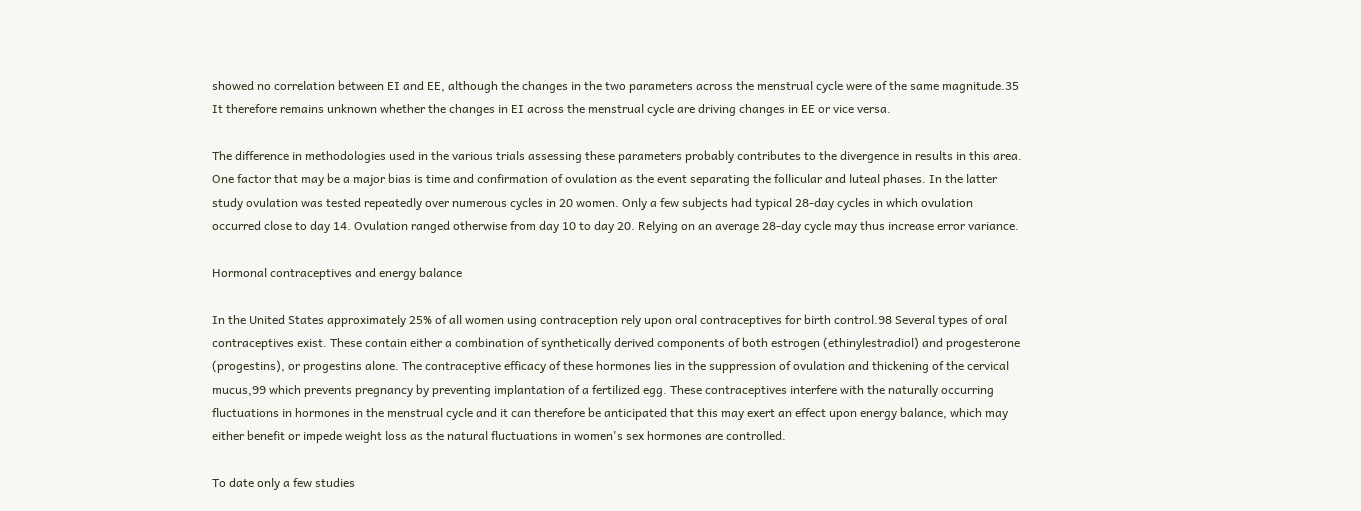showed no correlation between EI and EE, although the changes in the two parameters across the menstrual cycle were of the same magnitude.35 It therefore remains unknown whether the changes in EI across the menstrual cycle are driving changes in EE or vice versa.

The difference in methodologies used in the various trials assessing these parameters probably contributes to the divergence in results in this area. One factor that may be a major bias is time and confirmation of ovulation as the event separating the follicular and luteal phases. In the latter study ovulation was tested repeatedly over numerous cycles in 20 women. Only a few subjects had typical 28-day cycles in which ovulation occurred close to day 14. Ovulation ranged otherwise from day 10 to day 20. Relying on an average 28-day cycle may thus increase error variance.

Hormonal contraceptives and energy balance

In the United States approximately 25% of all women using contraception rely upon oral contraceptives for birth control.98 Several types of oral contraceptives exist. These contain either a combination of synthetically derived components of both estrogen (ethinylestradiol) and progesterone (progestins), or progestins alone. The contraceptive efficacy of these hormones lies in the suppression of ovulation and thickening of the cervical mucus,99 which prevents pregnancy by preventing implantation of a fertilized egg. These contraceptives interfere with the naturally occurring fluctuations in hormones in the menstrual cycle and it can therefore be anticipated that this may exert an effect upon energy balance, which may either benefit or impede weight loss as the natural fluctuations in women's sex hormones are controlled.

To date only a few studies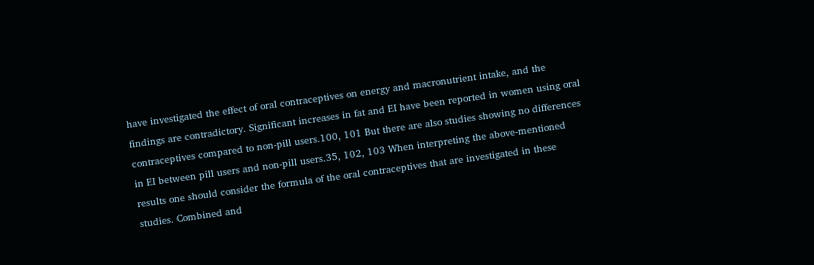have investigated the effect of oral contraceptives on energy and macronutrient intake, and the findings are contradictory. Significant increases in fat and EI have been reported in women using oral contraceptives compared to non-pill users.100, 101 But there are also studies showing no differences in EI between pill users and non-pill users.35, 102, 103 When interpreting the above-mentioned results one should consider the formula of the oral contraceptives that are investigated in these studies. Combined and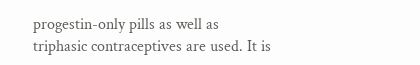progestin-only pills as well as triphasic contraceptives are used. It is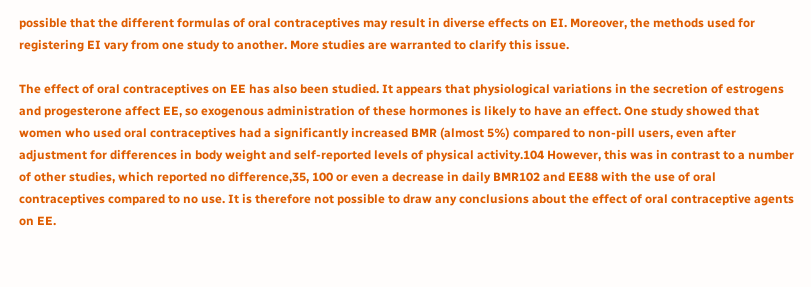possible that the different formulas of oral contraceptives may result in diverse effects on EI. Moreover, the methods used for registering EI vary from one study to another. More studies are warranted to clarify this issue.

The effect of oral contraceptives on EE has also been studied. It appears that physiological variations in the secretion of estrogens and progesterone affect EE, so exogenous administration of these hormones is likely to have an effect. One study showed that women who used oral contraceptives had a significantly increased BMR (almost 5%) compared to non-pill users, even after adjustment for differences in body weight and self-reported levels of physical activity.104 However, this was in contrast to a number of other studies, which reported no difference,35, 100 or even a decrease in daily BMR102 and EE88 with the use of oral contraceptives compared to no use. It is therefore not possible to draw any conclusions about the effect of oral contraceptive agents on EE.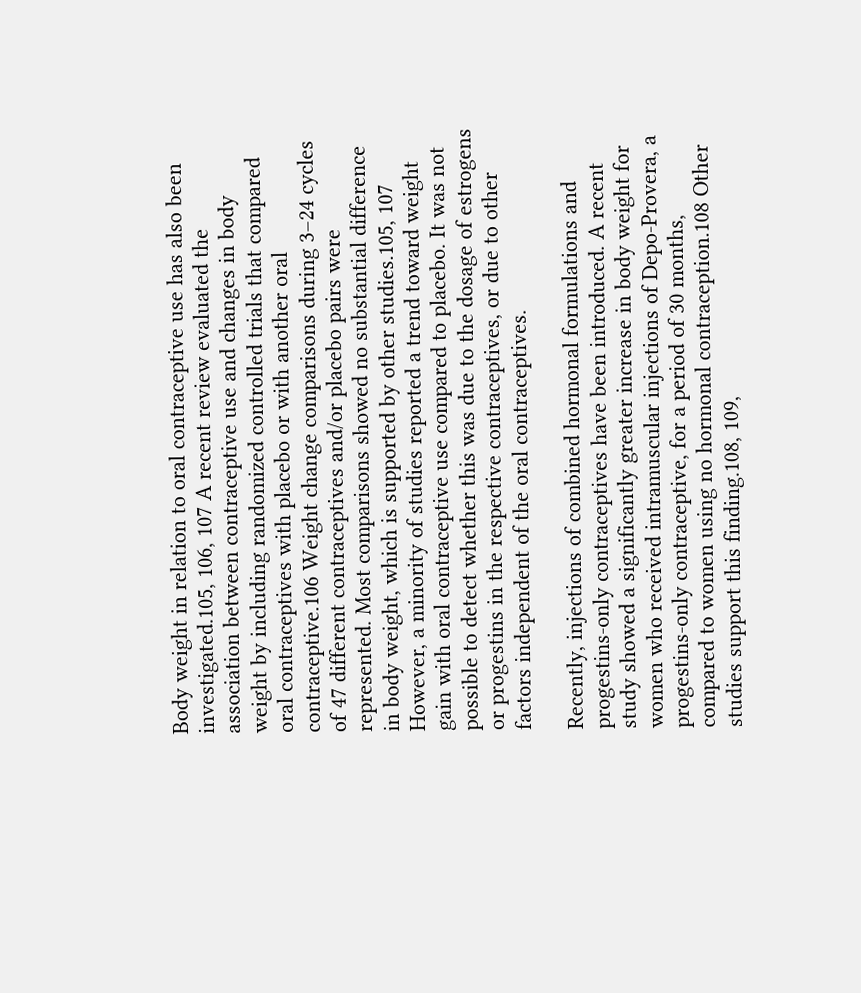Body weight in relation to oral contraceptive use has also been investigated.105, 106, 107 A recent review evaluated the association between contraceptive use and changes in body weight by including randomized controlled trials that compared oral contraceptives with placebo or with another oral contraceptive.106 Weight change comparisons during 3–24 cycles of 47 different contraceptives and/or placebo pairs were represented. Most comparisons showed no substantial difference in body weight, which is supported by other studies.105, 107 However, a minority of studies reported a trend toward weight gain with oral contraceptive use compared to placebo. It was not possible to detect whether this was due to the dosage of estrogens or progestins in the respective contraceptives, or due to other factors independent of the oral contraceptives.

Recently, injections of combined hormonal formulations and progestins-only contraceptives have been introduced. A recent study showed a significantly greater increase in body weight for women who received intramuscular injections of Depo-Provera, a progestins-only contraceptive, for a period of 30 months, compared to women using no hormonal contraception.108 Other studies support this finding.108, 109,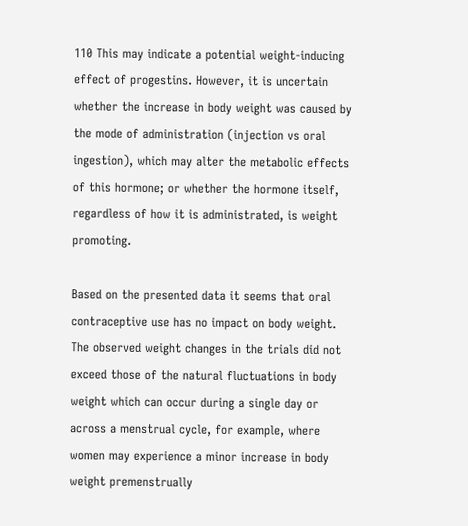110 This may indicate a potential weight-inducing effect of progestins. However, it is uncertain whether the increase in body weight was caused by the mode of administration (injection vs oral ingestion), which may alter the metabolic effects of this hormone; or whether the hormone itself, regardless of how it is administrated, is weight promoting.

Based on the presented data it seems that oral contraceptive use has no impact on body weight. The observed weight changes in the trials did not exceed those of the natural fluctuations in body weight which can occur during a single day or across a menstrual cycle, for example, where women may experience a minor increase in body weight premenstrually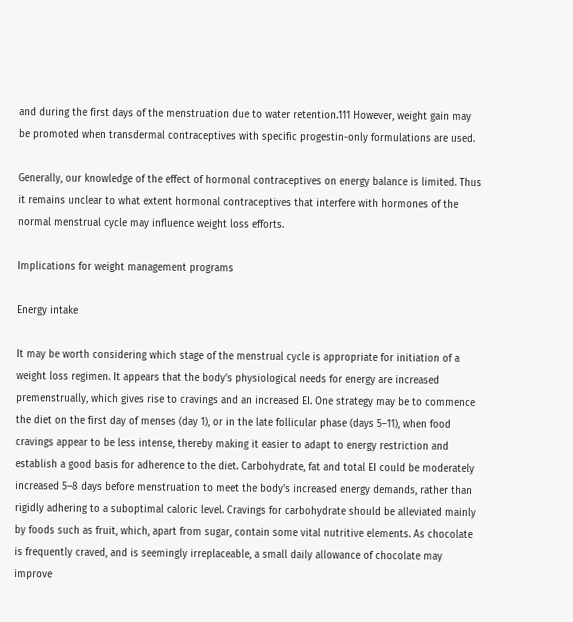and during the first days of the menstruation due to water retention.111 However, weight gain may be promoted when transdermal contraceptives with specific progestin-only formulations are used.

Generally, our knowledge of the effect of hormonal contraceptives on energy balance is limited. Thus it remains unclear to what extent hormonal contraceptives that interfere with hormones of the normal menstrual cycle may influence weight loss efforts.

Implications for weight management programs

Energy intake

It may be worth considering which stage of the menstrual cycle is appropriate for initiation of a weight loss regimen. It appears that the body's physiological needs for energy are increased premenstrually, which gives rise to cravings and an increased EI. One strategy may be to commence the diet on the first day of menses (day 1), or in the late follicular phase (days 5–11), when food cravings appear to be less intense, thereby making it easier to adapt to energy restriction and establish a good basis for adherence to the diet. Carbohydrate, fat and total EI could be moderately increased 5–8 days before menstruation to meet the body's increased energy demands, rather than rigidly adhering to a suboptimal caloric level. Cravings for carbohydrate should be alleviated mainly by foods such as fruit, which, apart from sugar, contain some vital nutritive elements. As chocolate is frequently craved, and is seemingly irreplaceable, a small daily allowance of chocolate may improve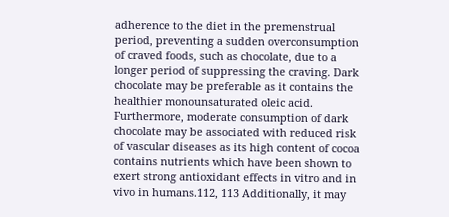adherence to the diet in the premenstrual period, preventing a sudden overconsumption of craved foods, such as chocolate, due to a longer period of suppressing the craving. Dark chocolate may be preferable as it contains the healthier monounsaturated oleic acid. Furthermore, moderate consumption of dark chocolate may be associated with reduced risk of vascular diseases as its high content of cocoa contains nutrients which have been shown to exert strong antioxidant effects in vitro and in vivo in humans.112, 113 Additionally, it may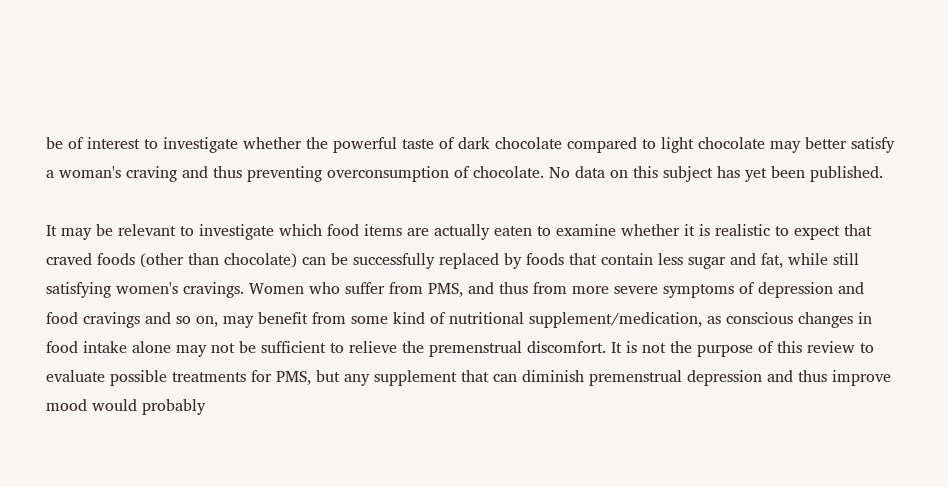be of interest to investigate whether the powerful taste of dark chocolate compared to light chocolate may better satisfy a woman's craving and thus preventing overconsumption of chocolate. No data on this subject has yet been published.

It may be relevant to investigate which food items are actually eaten to examine whether it is realistic to expect that craved foods (other than chocolate) can be successfully replaced by foods that contain less sugar and fat, while still satisfying women's cravings. Women who suffer from PMS, and thus from more severe symptoms of depression and food cravings and so on, may benefit from some kind of nutritional supplement/medication, as conscious changes in food intake alone may not be sufficient to relieve the premenstrual discomfort. It is not the purpose of this review to evaluate possible treatments for PMS, but any supplement that can diminish premenstrual depression and thus improve mood would probably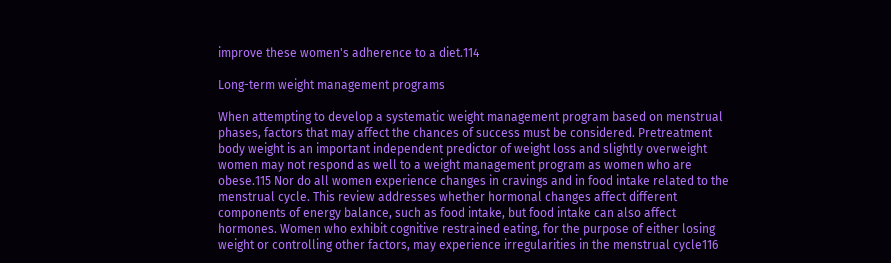improve these women's adherence to a diet.114

Long-term weight management programs

When attempting to develop a systematic weight management program based on menstrual phases, factors that may affect the chances of success must be considered. Pretreatment body weight is an important independent predictor of weight loss and slightly overweight women may not respond as well to a weight management program as women who are obese.115 Nor do all women experience changes in cravings and in food intake related to the menstrual cycle. This review addresses whether hormonal changes affect different components of energy balance, such as food intake, but food intake can also affect hormones. Women who exhibit cognitive restrained eating, for the purpose of either losing weight or controlling other factors, may experience irregularities in the menstrual cycle116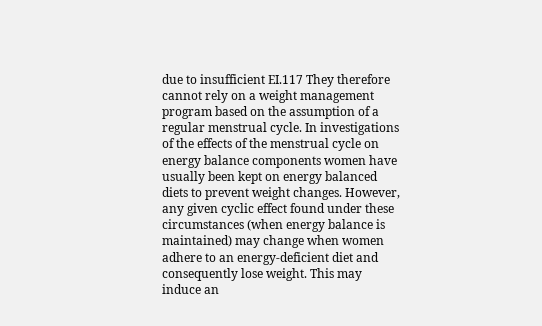due to insufficient EI.117 They therefore cannot rely on a weight management program based on the assumption of a regular menstrual cycle. In investigations of the effects of the menstrual cycle on energy balance components women have usually been kept on energy balanced diets to prevent weight changes. However, any given cyclic effect found under these circumstances (when energy balance is maintained) may change when women adhere to an energy-deficient diet and consequently lose weight. This may induce an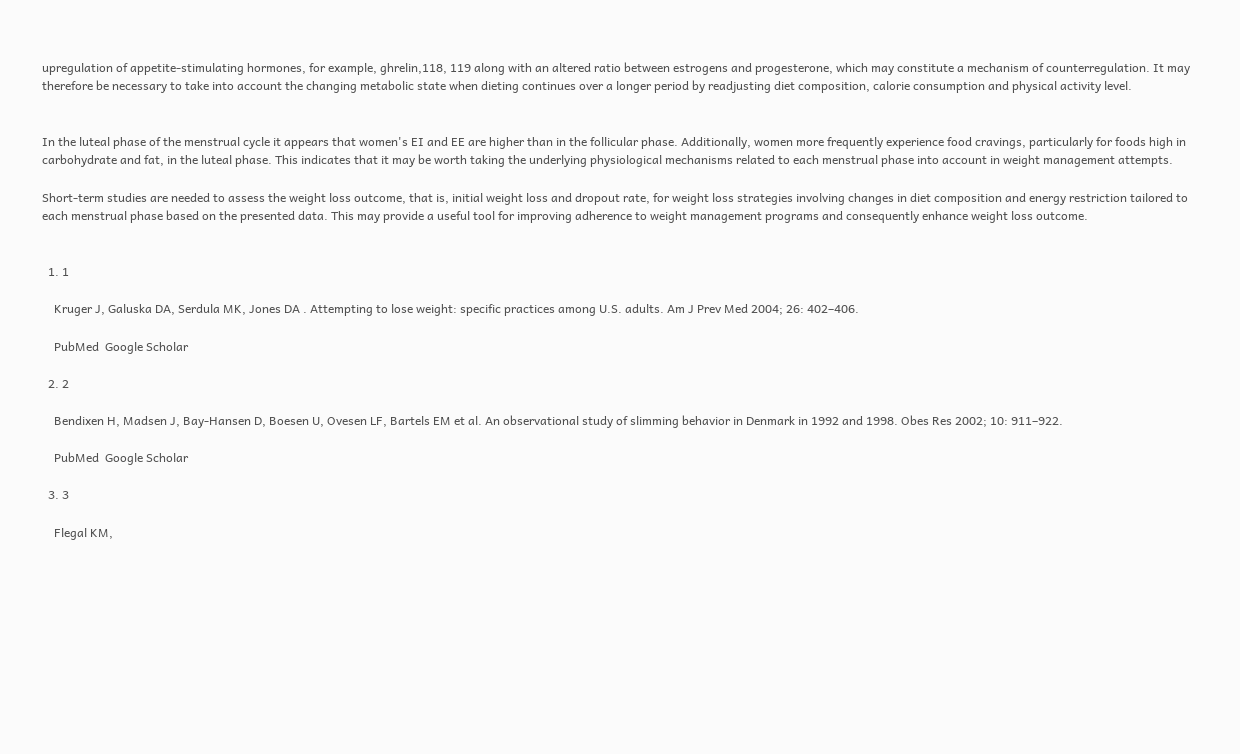upregulation of appetite-stimulating hormones, for example, ghrelin,118, 119 along with an altered ratio between estrogens and progesterone, which may constitute a mechanism of counterregulation. It may therefore be necessary to take into account the changing metabolic state when dieting continues over a longer period by readjusting diet composition, calorie consumption and physical activity level.


In the luteal phase of the menstrual cycle it appears that women's EI and EE are higher than in the follicular phase. Additionally, women more frequently experience food cravings, particularly for foods high in carbohydrate and fat, in the luteal phase. This indicates that it may be worth taking the underlying physiological mechanisms related to each menstrual phase into account in weight management attempts.

Short-term studies are needed to assess the weight loss outcome, that is, initial weight loss and dropout rate, for weight loss strategies involving changes in diet composition and energy restriction tailored to each menstrual phase based on the presented data. This may provide a useful tool for improving adherence to weight management programs and consequently enhance weight loss outcome.


  1. 1

    Kruger J, Galuska DA, Serdula MK, Jones DA . Attempting to lose weight: specific practices among U.S. adults. Am J Prev Med 2004; 26: 402–406.

    PubMed  Google Scholar

  2. 2

    Bendixen H, Madsen J, Bay-Hansen D, Boesen U, Ovesen LF, Bartels EM et al. An observational study of slimming behavior in Denmark in 1992 and 1998. Obes Res 2002; 10: 911–922.

    PubMed  Google Scholar

  3. 3

    Flegal KM,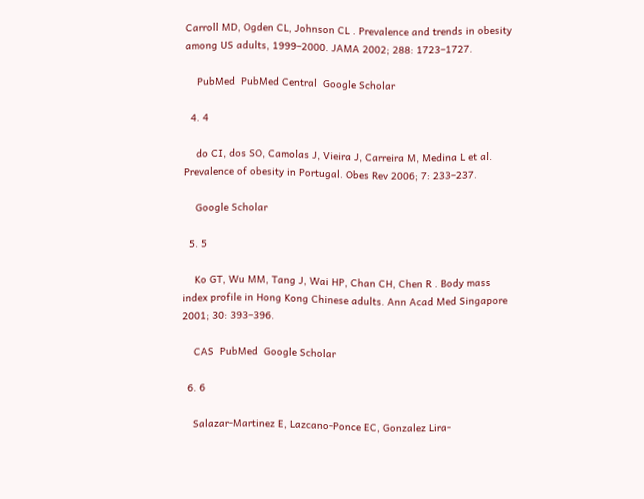Carroll MD, Ogden CL, Johnson CL . Prevalence and trends in obesity among US adults, 1999–2000. JAMA 2002; 288: 1723–1727.

    PubMed  PubMed Central  Google Scholar

  4. 4

    do CI, dos SO, Camolas J, Vieira J, Carreira M, Medina L et al. Prevalence of obesity in Portugal. Obes Rev 2006; 7: 233–237.

    Google Scholar

  5. 5

    Ko GT, Wu MM, Tang J, Wai HP, Chan CH, Chen R . Body mass index profile in Hong Kong Chinese adults. Ann Acad Med Singapore 2001; 30: 393–396.

    CAS  PubMed  Google Scholar

  6. 6

    Salazar-Martinez E, Lazcano-Ponce EC, Gonzalez Lira-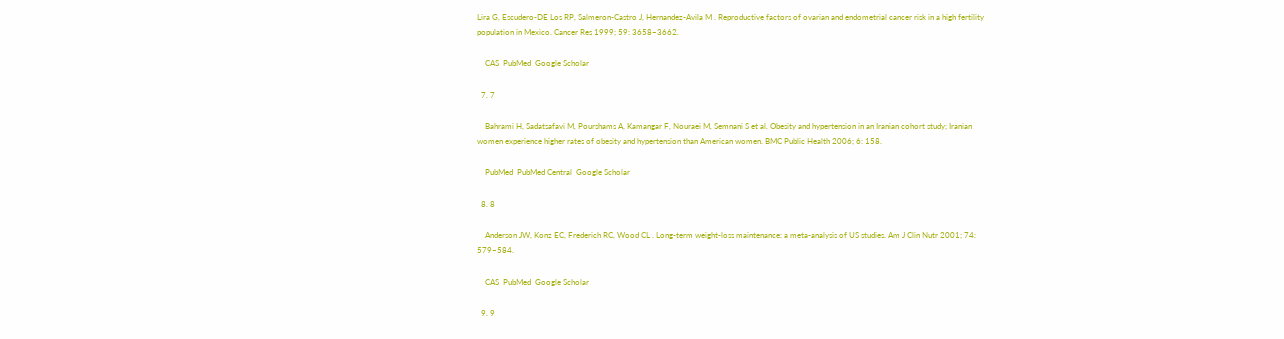Lira G, Escudero-DE Los RP, Salmeron-Castro J, Hernandez-Avila M . Reproductive factors of ovarian and endometrial cancer risk in a high fertility population in Mexico. Cancer Res 1999; 59: 3658–3662.

    CAS  PubMed  Google Scholar

  7. 7

    Bahrami H, Sadatsafavi M, Pourshams A, Kamangar F, Nouraei M, Semnani S et al. Obesity and hypertension in an Iranian cohort study; Iranian women experience higher rates of obesity and hypertension than American women. BMC Public Health 2006; 6: 158.

    PubMed  PubMed Central  Google Scholar

  8. 8

    Anderson JW, Konz EC, Frederich RC, Wood CL . Long-term weight-loss maintenance: a meta-analysis of US studies. Am J Clin Nutr 2001; 74: 579–584.

    CAS  PubMed  Google Scholar

  9. 9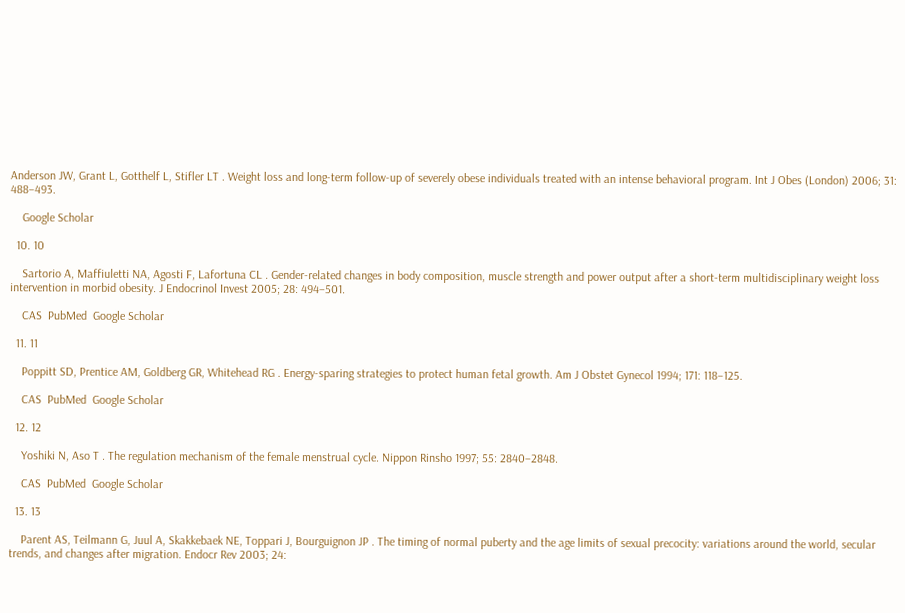Anderson JW, Grant L, Gotthelf L, Stifler LT . Weight loss and long-term follow-up of severely obese individuals treated with an intense behavioral program. Int J Obes (London) 2006; 31: 488–493.

    Google Scholar

  10. 10

    Sartorio A, Maffiuletti NA, Agosti F, Lafortuna CL . Gender-related changes in body composition, muscle strength and power output after a short-term multidisciplinary weight loss intervention in morbid obesity. J Endocrinol Invest 2005; 28: 494–501.

    CAS  PubMed  Google Scholar

  11. 11

    Poppitt SD, Prentice AM, Goldberg GR, Whitehead RG . Energy-sparing strategies to protect human fetal growth. Am J Obstet Gynecol 1994; 171: 118–125.

    CAS  PubMed  Google Scholar

  12. 12

    Yoshiki N, Aso T . The regulation mechanism of the female menstrual cycle. Nippon Rinsho 1997; 55: 2840–2848.

    CAS  PubMed  Google Scholar

  13. 13

    Parent AS, Teilmann G, Juul A, Skakkebaek NE, Toppari J, Bourguignon JP . The timing of normal puberty and the age limits of sexual precocity: variations around the world, secular trends, and changes after migration. Endocr Rev 2003; 24: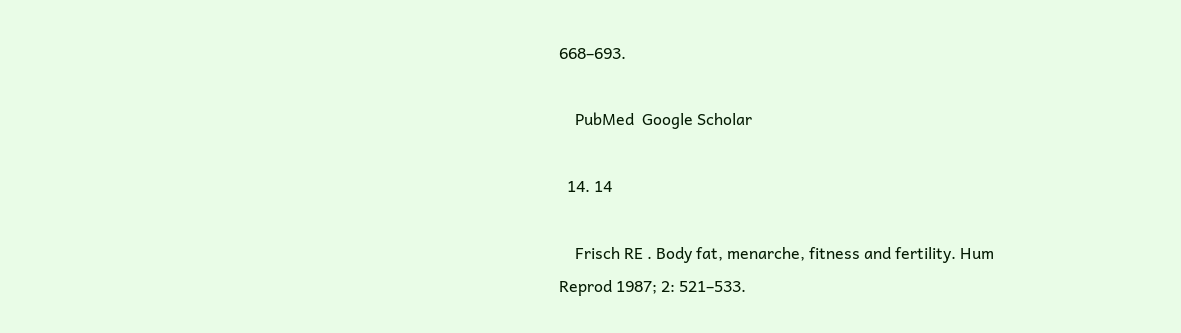668–693.

    PubMed  Google Scholar

  14. 14

    Frisch RE . Body fat, menarche, fitness and fertility. Hum Reprod 1987; 2: 521–533.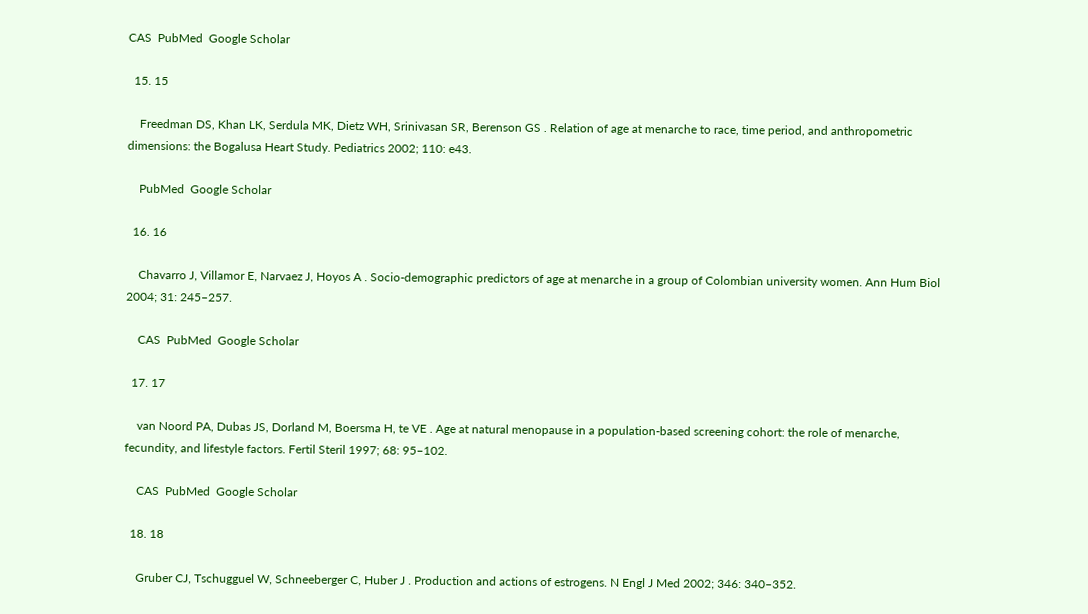CAS  PubMed  Google Scholar

  15. 15

    Freedman DS, Khan LK, Serdula MK, Dietz WH, Srinivasan SR, Berenson GS . Relation of age at menarche to race, time period, and anthropometric dimensions: the Bogalusa Heart Study. Pediatrics 2002; 110: e43.

    PubMed  Google Scholar

  16. 16

    Chavarro J, Villamor E, Narvaez J, Hoyos A . Socio-demographic predictors of age at menarche in a group of Colombian university women. Ann Hum Biol 2004; 31: 245–257.

    CAS  PubMed  Google Scholar

  17. 17

    van Noord PA, Dubas JS, Dorland M, Boersma H, te VE . Age at natural menopause in a population-based screening cohort: the role of menarche, fecundity, and lifestyle factors. Fertil Steril 1997; 68: 95–102.

    CAS  PubMed  Google Scholar

  18. 18

    Gruber CJ, Tschugguel W, Schneeberger C, Huber J . Production and actions of estrogens. N Engl J Med 2002; 346: 340–352.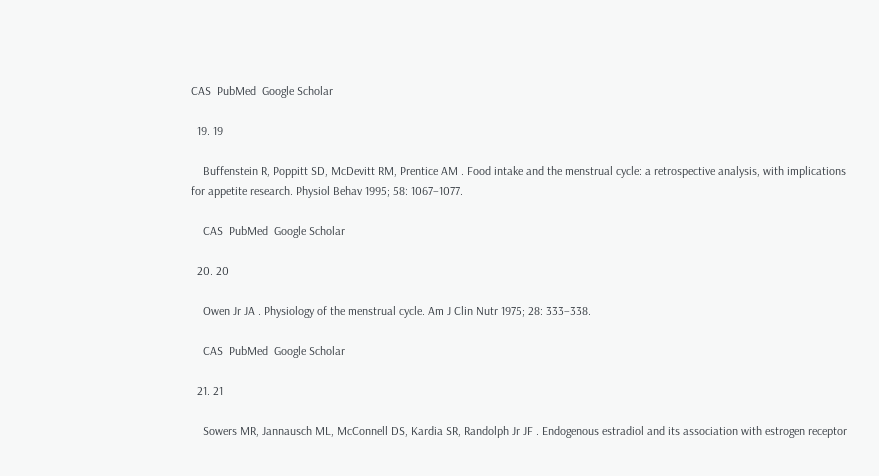CAS  PubMed  Google Scholar

  19. 19

    Buffenstein R, Poppitt SD, McDevitt RM, Prentice AM . Food intake and the menstrual cycle: a retrospective analysis, with implications for appetite research. Physiol Behav 1995; 58: 1067–1077.

    CAS  PubMed  Google Scholar

  20. 20

    Owen Jr JA . Physiology of the menstrual cycle. Am J Clin Nutr 1975; 28: 333–338.

    CAS  PubMed  Google Scholar

  21. 21

    Sowers MR, Jannausch ML, McConnell DS, Kardia SR, Randolph Jr JF . Endogenous estradiol and its association with estrogen receptor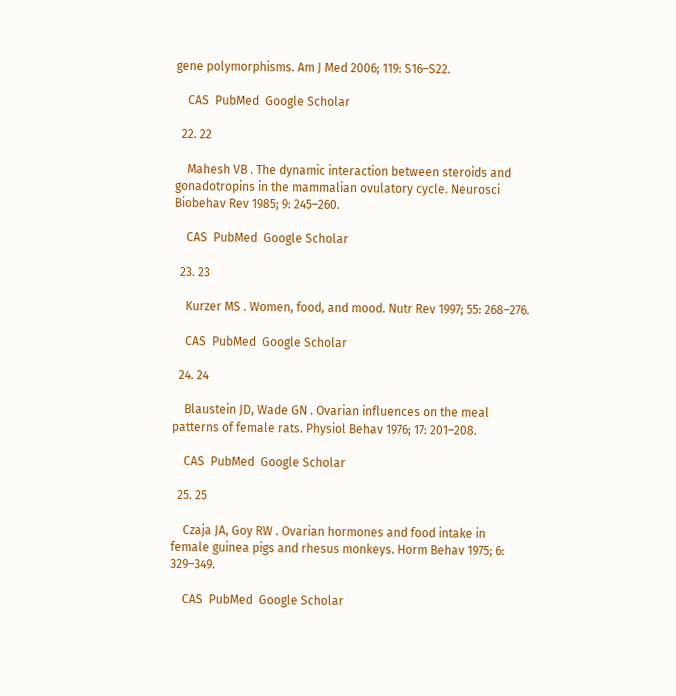gene polymorphisms. Am J Med 2006; 119: S16–S22.

    CAS  PubMed  Google Scholar

  22. 22

    Mahesh VB . The dynamic interaction between steroids and gonadotropins in the mammalian ovulatory cycle. Neurosci Biobehav Rev 1985; 9: 245–260.

    CAS  PubMed  Google Scholar

  23. 23

    Kurzer MS . Women, food, and mood. Nutr Rev 1997; 55: 268–276.

    CAS  PubMed  Google Scholar

  24. 24

    Blaustein JD, Wade GN . Ovarian influences on the meal patterns of female rats. Physiol Behav 1976; 17: 201–208.

    CAS  PubMed  Google Scholar

  25. 25

    Czaja JA, Goy RW . Ovarian hormones and food intake in female guinea pigs and rhesus monkeys. Horm Behav 1975; 6: 329–349.

    CAS  PubMed  Google Scholar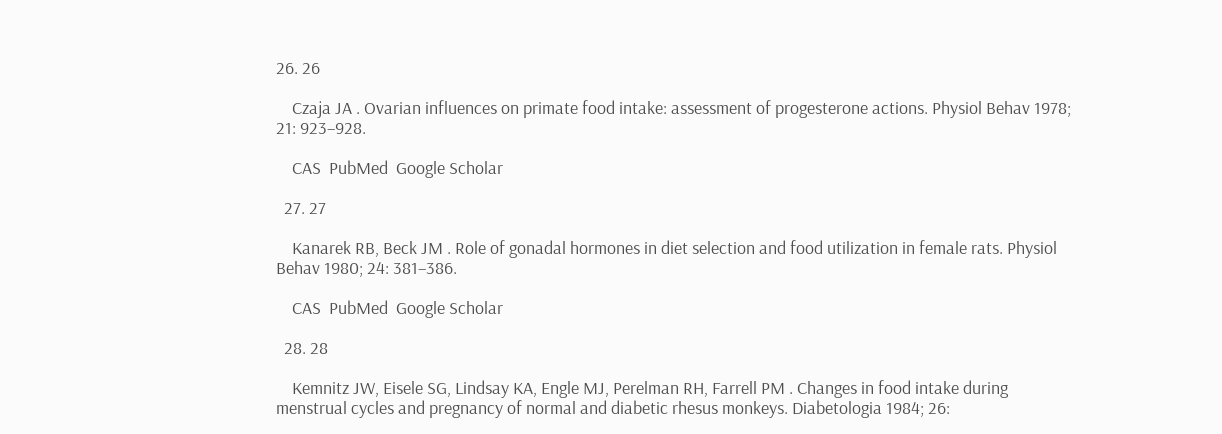26. 26

    Czaja JA . Ovarian influences on primate food intake: assessment of progesterone actions. Physiol Behav 1978; 21: 923–928.

    CAS  PubMed  Google Scholar

  27. 27

    Kanarek RB, Beck JM . Role of gonadal hormones in diet selection and food utilization in female rats. Physiol Behav 1980; 24: 381–386.

    CAS  PubMed  Google Scholar

  28. 28

    Kemnitz JW, Eisele SG, Lindsay KA, Engle MJ, Perelman RH, Farrell PM . Changes in food intake during menstrual cycles and pregnancy of normal and diabetic rhesus monkeys. Diabetologia 1984; 26: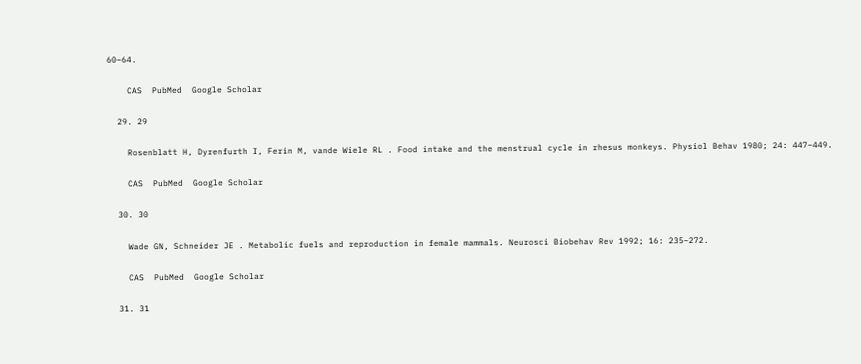60–64.

    CAS  PubMed  Google Scholar

  29. 29

    Rosenblatt H, Dyrenfurth I, Ferin M, vande Wiele RL . Food intake and the menstrual cycle in rhesus monkeys. Physiol Behav 1980; 24: 447–449.

    CAS  PubMed  Google Scholar

  30. 30

    Wade GN, Schneider JE . Metabolic fuels and reproduction in female mammals. Neurosci Biobehav Rev 1992; 16: 235–272.

    CAS  PubMed  Google Scholar

  31. 31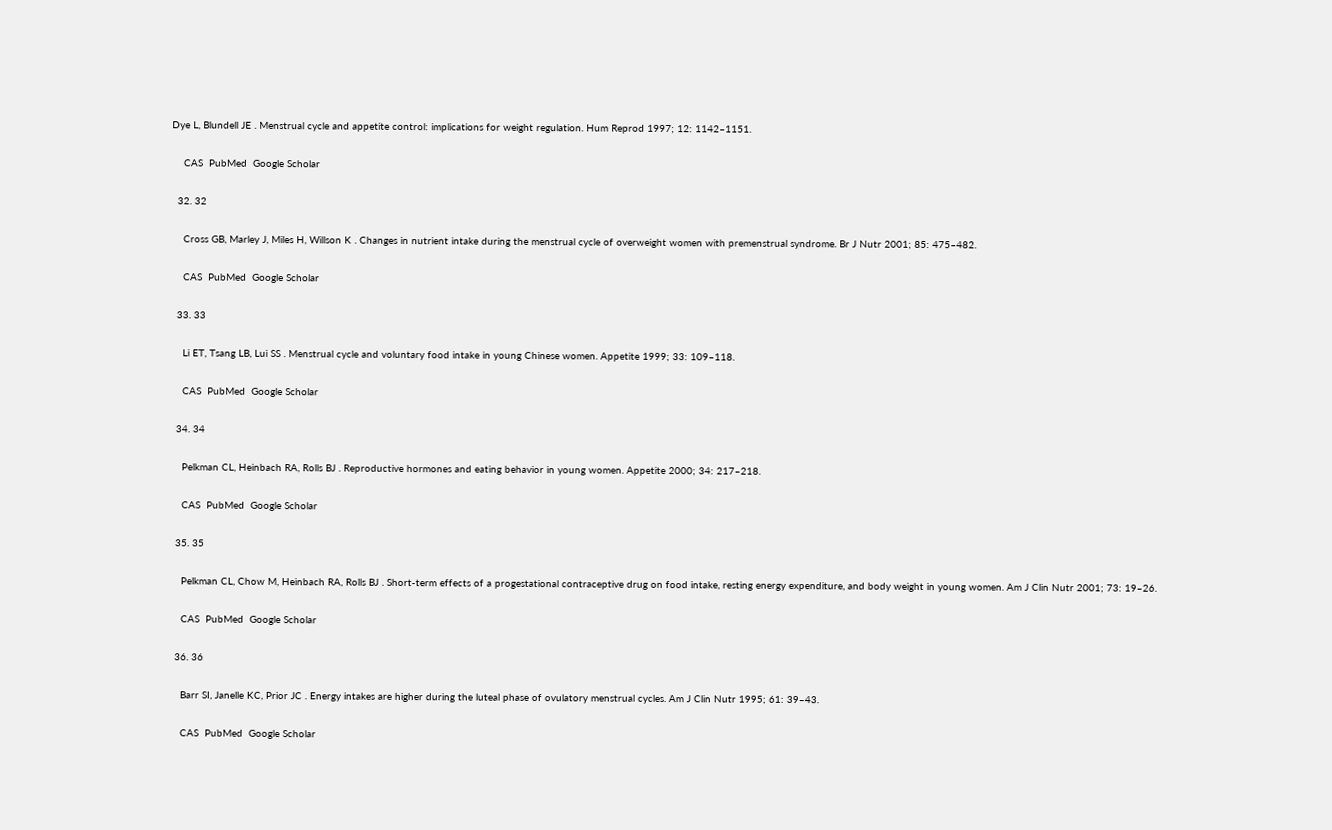Dye L, Blundell JE . Menstrual cycle and appetite control: implications for weight regulation. Hum Reprod 1997; 12: 1142–1151.

    CAS  PubMed  Google Scholar

  32. 32

    Cross GB, Marley J, Miles H, Willson K . Changes in nutrient intake during the menstrual cycle of overweight women with premenstrual syndrome. Br J Nutr 2001; 85: 475–482.

    CAS  PubMed  Google Scholar

  33. 33

    Li ET, Tsang LB, Lui SS . Menstrual cycle and voluntary food intake in young Chinese women. Appetite 1999; 33: 109–118.

    CAS  PubMed  Google Scholar

  34. 34

    Pelkman CL, Heinbach RA, Rolls BJ . Reproductive hormones and eating behavior in young women. Appetite 2000; 34: 217–218.

    CAS  PubMed  Google Scholar

  35. 35

    Pelkman CL, Chow M, Heinbach RA, Rolls BJ . Short-term effects of a progestational contraceptive drug on food intake, resting energy expenditure, and body weight in young women. Am J Clin Nutr 2001; 73: 19–26.

    CAS  PubMed  Google Scholar

  36. 36

    Barr SI, Janelle KC, Prior JC . Energy intakes are higher during the luteal phase of ovulatory menstrual cycles. Am J Clin Nutr 1995; 61: 39–43.

    CAS  PubMed  Google Scholar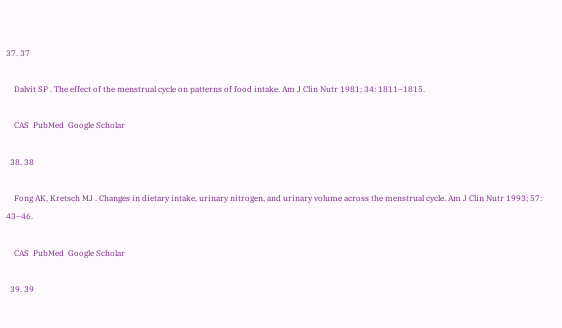37. 37

    Dalvit SP . The effect of the menstrual cycle on patterns of food intake. Am J Clin Nutr 1981; 34: 1811–1815.

    CAS  PubMed  Google Scholar

  38. 38

    Fong AK, Kretsch MJ . Changes in dietary intake, urinary nitrogen, and urinary volume across the menstrual cycle. Am J Clin Nutr 1993; 57: 43–46.

    CAS  PubMed  Google Scholar

  39. 39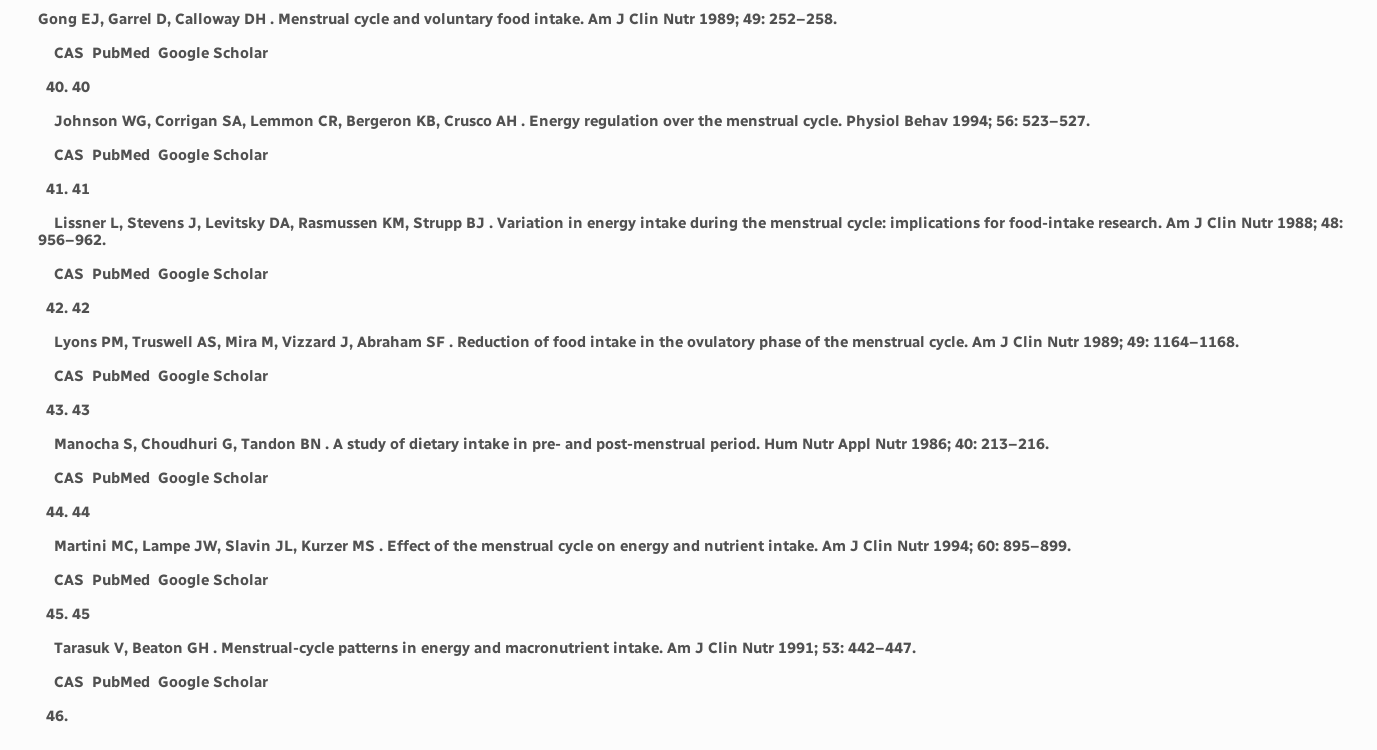Gong EJ, Garrel D, Calloway DH . Menstrual cycle and voluntary food intake. Am J Clin Nutr 1989; 49: 252–258.

    CAS  PubMed  Google Scholar

  40. 40

    Johnson WG, Corrigan SA, Lemmon CR, Bergeron KB, Crusco AH . Energy regulation over the menstrual cycle. Physiol Behav 1994; 56: 523–527.

    CAS  PubMed  Google Scholar

  41. 41

    Lissner L, Stevens J, Levitsky DA, Rasmussen KM, Strupp BJ . Variation in energy intake during the menstrual cycle: implications for food-intake research. Am J Clin Nutr 1988; 48: 956–962.

    CAS  PubMed  Google Scholar

  42. 42

    Lyons PM, Truswell AS, Mira M, Vizzard J, Abraham SF . Reduction of food intake in the ovulatory phase of the menstrual cycle. Am J Clin Nutr 1989; 49: 1164–1168.

    CAS  PubMed  Google Scholar

  43. 43

    Manocha S, Choudhuri G, Tandon BN . A study of dietary intake in pre- and post-menstrual period. Hum Nutr Appl Nutr 1986; 40: 213–216.

    CAS  PubMed  Google Scholar

  44. 44

    Martini MC, Lampe JW, Slavin JL, Kurzer MS . Effect of the menstrual cycle on energy and nutrient intake. Am J Clin Nutr 1994; 60: 895–899.

    CAS  PubMed  Google Scholar

  45. 45

    Tarasuk V, Beaton GH . Menstrual-cycle patterns in energy and macronutrient intake. Am J Clin Nutr 1991; 53: 442–447.

    CAS  PubMed  Google Scholar

  46.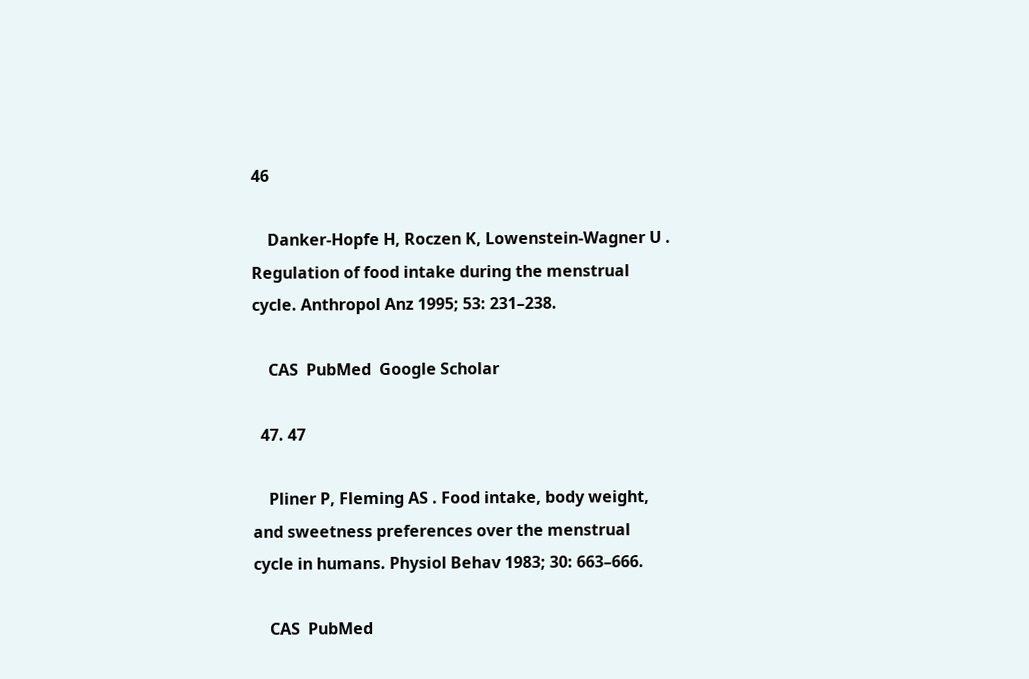46

    Danker-Hopfe H, Roczen K, Lowenstein-Wagner U . Regulation of food intake during the menstrual cycle. Anthropol Anz 1995; 53: 231–238.

    CAS  PubMed  Google Scholar

  47. 47

    Pliner P, Fleming AS . Food intake, body weight, and sweetness preferences over the menstrual cycle in humans. Physiol Behav 1983; 30: 663–666.

    CAS  PubMed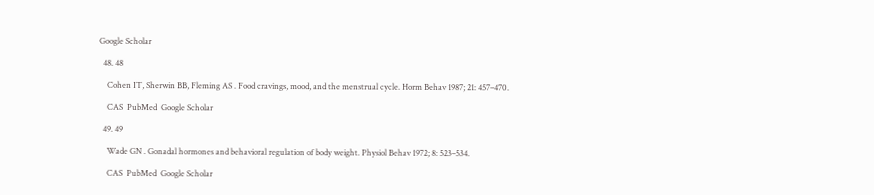Google Scholar

  48. 48

    Cohen IT, Sherwin BB, Fleming AS . Food cravings, mood, and the menstrual cycle. Horm Behav 1987; 21: 457–470.

    CAS  PubMed  Google Scholar

  49. 49

    Wade GN . Gonadal hormones and behavioral regulation of body weight. Physiol Behav 1972; 8: 523–534.

    CAS  PubMed  Google Scholar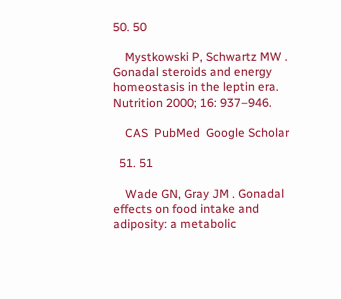50. 50

    Mystkowski P, Schwartz MW . Gonadal steroids and energy homeostasis in the leptin era. Nutrition 2000; 16: 937–946.

    CAS  PubMed  Google Scholar

  51. 51

    Wade GN, Gray JM . Gonadal effects on food intake and adiposity: a metabolic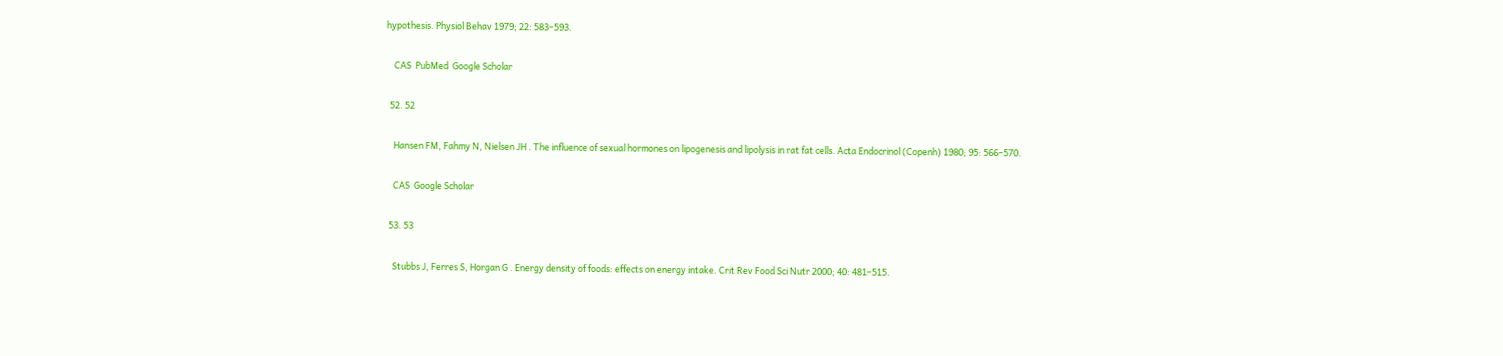hypothesis. Physiol Behav 1979; 22: 583–593.

    CAS  PubMed  Google Scholar

  52. 52

    Hansen FM, Fahmy N, Nielsen JH . The influence of sexual hormones on lipogenesis and lipolysis in rat fat cells. Acta Endocrinol (Copenh) 1980; 95: 566–570.

    CAS  Google Scholar

  53. 53

    Stubbs J, Ferres S, Horgan G . Energy density of foods: effects on energy intake. Crit Rev Food Sci Nutr 2000; 40: 481–515.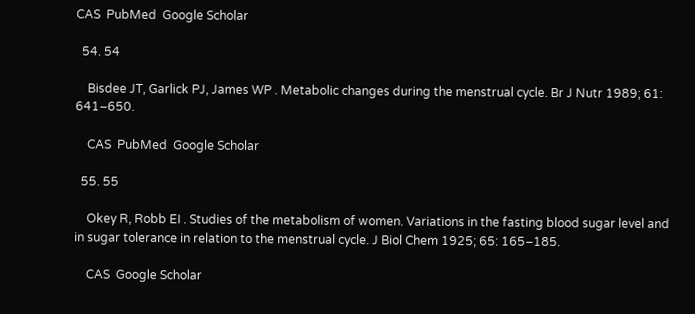CAS  PubMed  Google Scholar

  54. 54

    Bisdee JT, Garlick PJ, James WP . Metabolic changes during the menstrual cycle. Br J Nutr 1989; 61: 641–650.

    CAS  PubMed  Google Scholar

  55. 55

    Okey R, Robb EI . Studies of the metabolism of women. Variations in the fasting blood sugar level and in sugar tolerance in relation to the menstrual cycle. J Biol Chem 1925; 65: 165–185.

    CAS  Google Scholar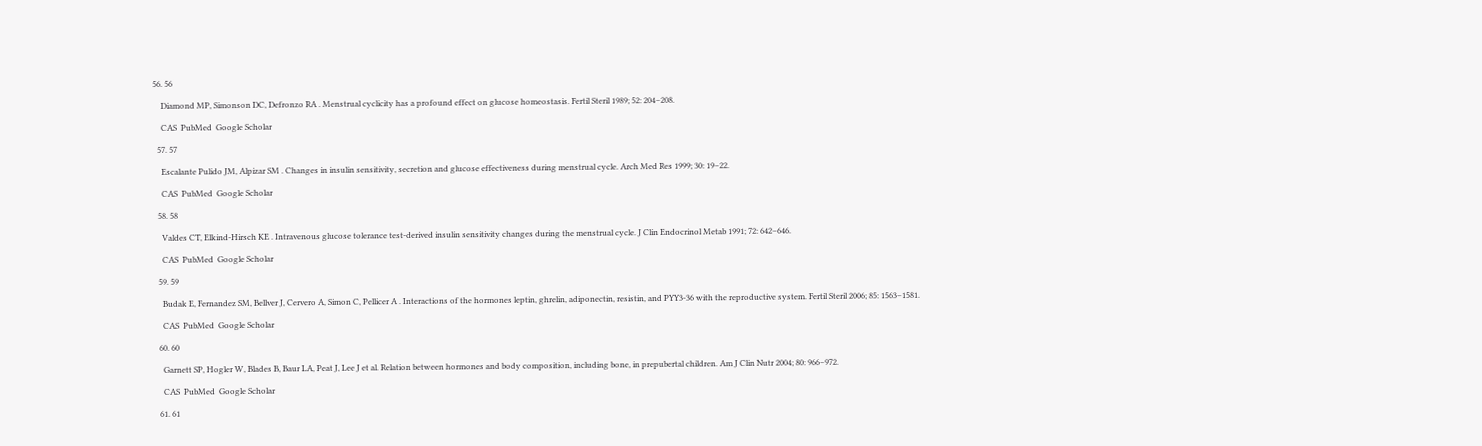56. 56

    Diamond MP, Simonson DC, Defronzo RA . Menstrual cyclicity has a profound effect on glucose homeostasis. Fertil Steril 1989; 52: 204–208.

    CAS  PubMed  Google Scholar

  57. 57

    Escalante Pulido JM, Alpizar SM . Changes in insulin sensitivity, secretion and glucose effectiveness during menstrual cycle. Arch Med Res 1999; 30: 19–22.

    CAS  PubMed  Google Scholar

  58. 58

    Valdes CT, Elkind-Hirsch KE . Intravenous glucose tolerance test-derived insulin sensitivity changes during the menstrual cycle. J Clin Endocrinol Metab 1991; 72: 642–646.

    CAS  PubMed  Google Scholar

  59. 59

    Budak E, Fernandez SM, Bellver J, Cervero A, Simon C, Pellicer A . Interactions of the hormones leptin, ghrelin, adiponectin, resistin, and PYY3-36 with the reproductive system. Fertil Steril 2006; 85: 1563–1581.

    CAS  PubMed  Google Scholar

  60. 60

    Garnett SP, Hogler W, Blades B, Baur LA, Peat J, Lee J et al. Relation between hormones and body composition, including bone, in prepubertal children. Am J Clin Nutr 2004; 80: 966–972.

    CAS  PubMed  Google Scholar

  61. 61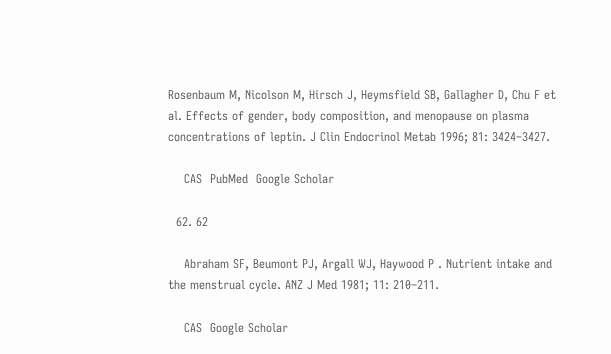Rosenbaum M, Nicolson M, Hirsch J, Heymsfield SB, Gallagher D, Chu F et al. Effects of gender, body composition, and menopause on plasma concentrations of leptin. J Clin Endocrinol Metab 1996; 81: 3424–3427.

    CAS  PubMed  Google Scholar

  62. 62

    Abraham SF, Beumont PJ, Argall WJ, Haywood P . Nutrient intake and the menstrual cycle. ANZ J Med 1981; 11: 210–211.

    CAS  Google Scholar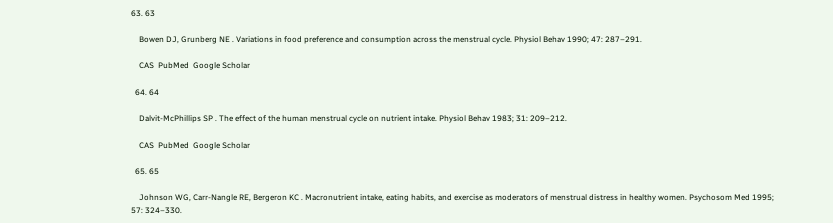63. 63

    Bowen DJ, Grunberg NE . Variations in food preference and consumption across the menstrual cycle. Physiol Behav 1990; 47: 287–291.

    CAS  PubMed  Google Scholar

  64. 64

    Dalvit-McPhillips SP . The effect of the human menstrual cycle on nutrient intake. Physiol Behav 1983; 31: 209–212.

    CAS  PubMed  Google Scholar

  65. 65

    Johnson WG, Carr-Nangle RE, Bergeron KC . Macronutrient intake, eating habits, and exercise as moderators of menstrual distress in healthy women. Psychosom Med 1995; 57: 324–330.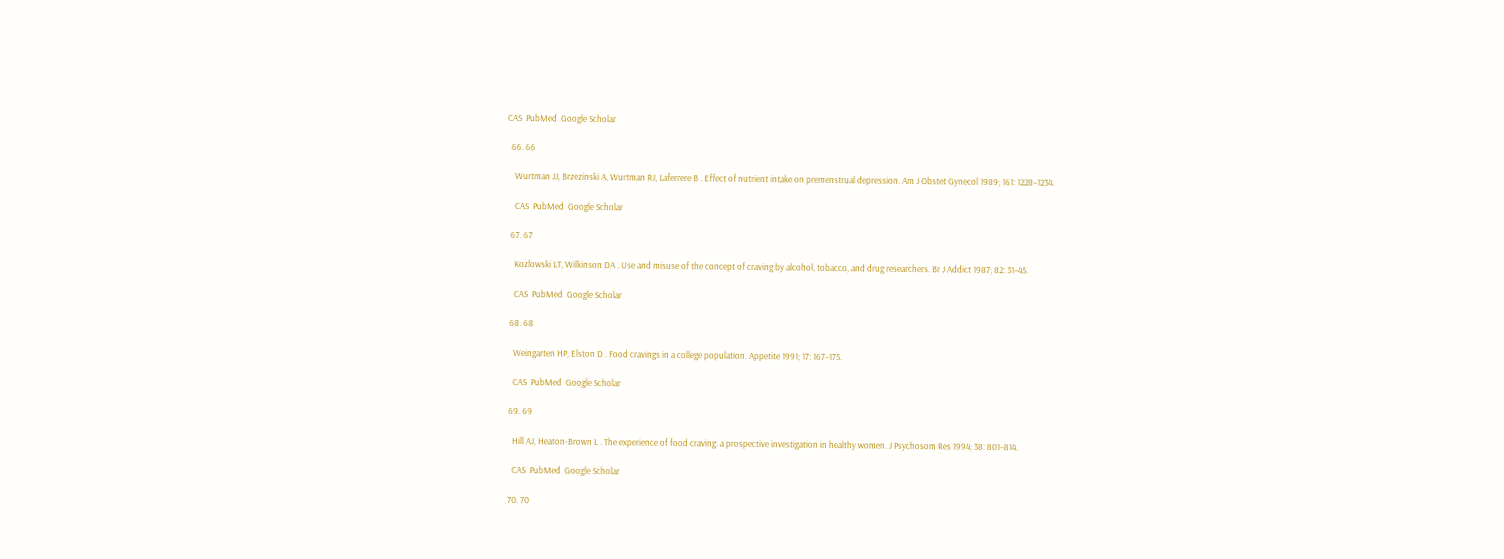CAS  PubMed  Google Scholar

  66. 66

    Wurtman JJ, Brzezinski A, Wurtman RJ, Laferrere B . Effect of nutrient intake on premenstrual depression. Am J Obstet Gynecol 1989; 161: 1228–1234.

    CAS  PubMed  Google Scholar

  67. 67

    Kozlowski LT, Wilkinson DA . Use and misuse of the concept of craving by alcohol, tobacco, and drug researchers. Br J Addict 1987; 82: 31–45.

    CAS  PubMed  Google Scholar

  68. 68

    Weingarten HP, Elston D . Food cravings in a college population. Appetite 1991; 17: 167–175.

    CAS  PubMed  Google Scholar

  69. 69

    Hill AJ, Heaton-Brown L . The experience of food craving: a prospective investigation in healthy women. J Psychosom Res 1994; 38: 801–814.

    CAS  PubMed  Google Scholar

  70. 70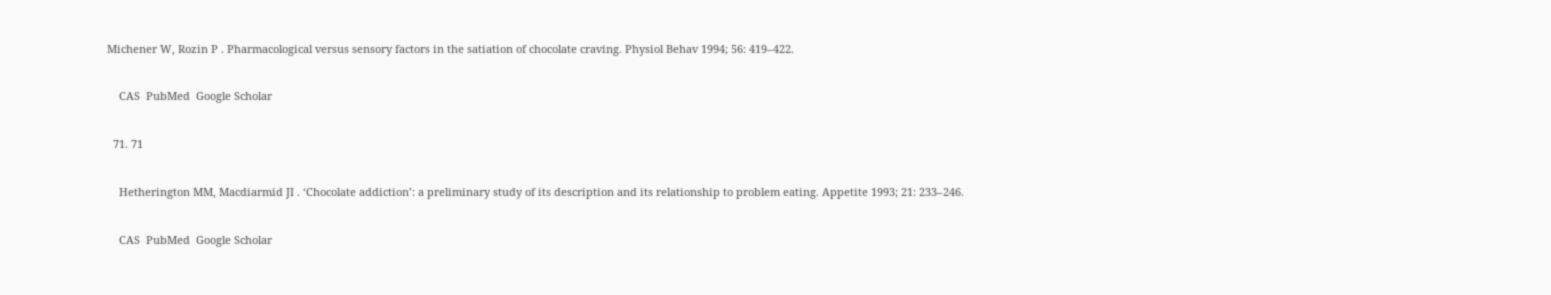Michener W, Rozin P . Pharmacological versus sensory factors in the satiation of chocolate craving. Physiol Behav 1994; 56: 419–422.

    CAS  PubMed  Google Scholar

  71. 71

    Hetherington MM, Macdiarmid JI . ‘Chocolate addiction’: a preliminary study of its description and its relationship to problem eating. Appetite 1993; 21: 233–246.

    CAS  PubMed  Google Scholar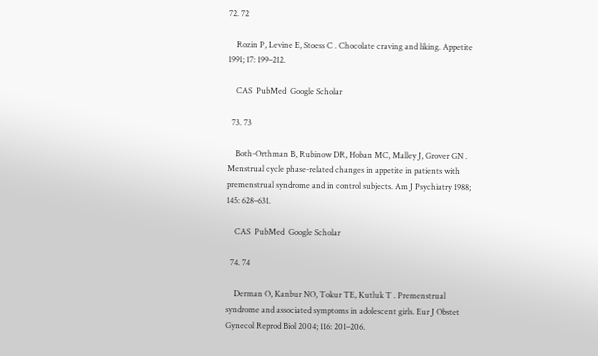72. 72

    Rozin P, Levine E, Stoess C . Chocolate craving and liking. Appetite 1991; 17: 199–212.

    CAS  PubMed  Google Scholar

  73. 73

    Both-Orthman B, Rubinow DR, Hoban MC, Malley J, Grover GN . Menstrual cycle phase-related changes in appetite in patients with premenstrual syndrome and in control subjects. Am J Psychiatry 1988; 145: 628–631.

    CAS  PubMed  Google Scholar

  74. 74

    Derman O, Kanbur NO, Tokur TE, Kutluk T . Premenstrual syndrome and associated symptoms in adolescent girls. Eur J Obstet Gynecol Reprod Biol 2004; 116: 201–206.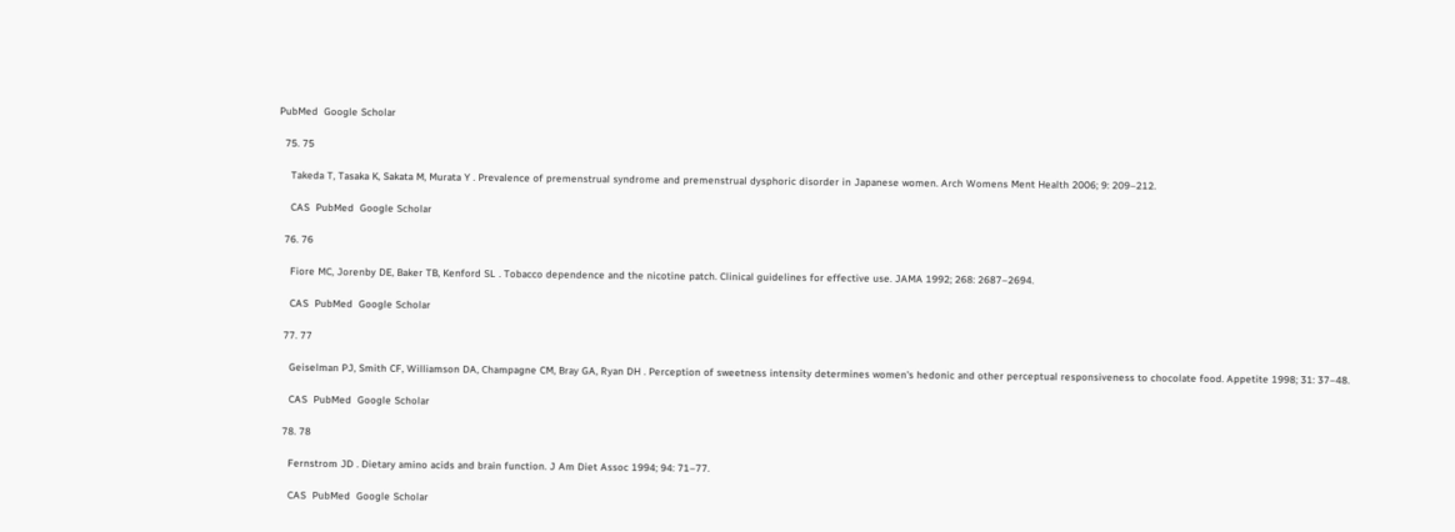PubMed  Google Scholar

  75. 75

    Takeda T, Tasaka K, Sakata M, Murata Y . Prevalence of premenstrual syndrome and premenstrual dysphoric disorder in Japanese women. Arch Womens Ment Health 2006; 9: 209–212.

    CAS  PubMed  Google Scholar

  76. 76

    Fiore MC, Jorenby DE, Baker TB, Kenford SL . Tobacco dependence and the nicotine patch. Clinical guidelines for effective use. JAMA 1992; 268: 2687–2694.

    CAS  PubMed  Google Scholar

  77. 77

    Geiselman PJ, Smith CF, Williamson DA, Champagne CM, Bray GA, Ryan DH . Perception of sweetness intensity determines women's hedonic and other perceptual responsiveness to chocolate food. Appetite 1998; 31: 37–48.

    CAS  PubMed  Google Scholar

  78. 78

    Fernstrom JD . Dietary amino acids and brain function. J Am Diet Assoc 1994; 94: 71–77.

    CAS  PubMed  Google Scholar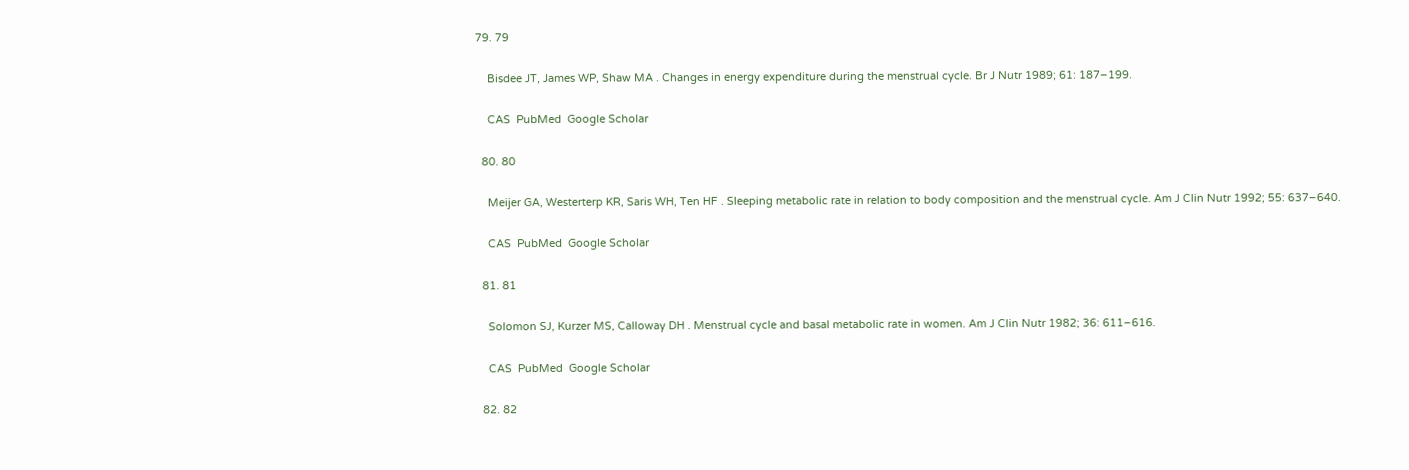79. 79

    Bisdee JT, James WP, Shaw MA . Changes in energy expenditure during the menstrual cycle. Br J Nutr 1989; 61: 187–199.

    CAS  PubMed  Google Scholar

  80. 80

    Meijer GA, Westerterp KR, Saris WH, Ten HF . Sleeping metabolic rate in relation to body composition and the menstrual cycle. Am J Clin Nutr 1992; 55: 637–640.

    CAS  PubMed  Google Scholar

  81. 81

    Solomon SJ, Kurzer MS, Calloway DH . Menstrual cycle and basal metabolic rate in women. Am J Clin Nutr 1982; 36: 611–616.

    CAS  PubMed  Google Scholar

  82. 82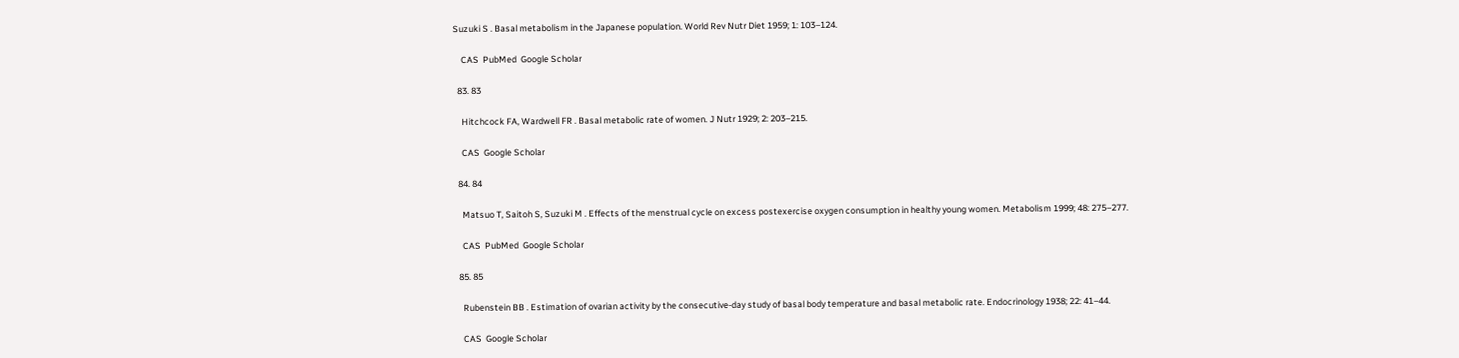Suzuki S . Basal metabolism in the Japanese population. World Rev Nutr Diet 1959; 1: 103–124.

    CAS  PubMed  Google Scholar

  83. 83

    Hitchcock FA, Wardwell FR . Basal metabolic rate of women. J Nutr 1929; 2: 203–215.

    CAS  Google Scholar

  84. 84

    Matsuo T, Saitoh S, Suzuki M . Effects of the menstrual cycle on excess postexercise oxygen consumption in healthy young women. Metabolism 1999; 48: 275–277.

    CAS  PubMed  Google Scholar

  85. 85

    Rubenstein BB . Estimation of ovarian activity by the consecutive-day study of basal body temperature and basal metabolic rate. Endocrinology 1938; 22: 41–44.

    CAS  Google Scholar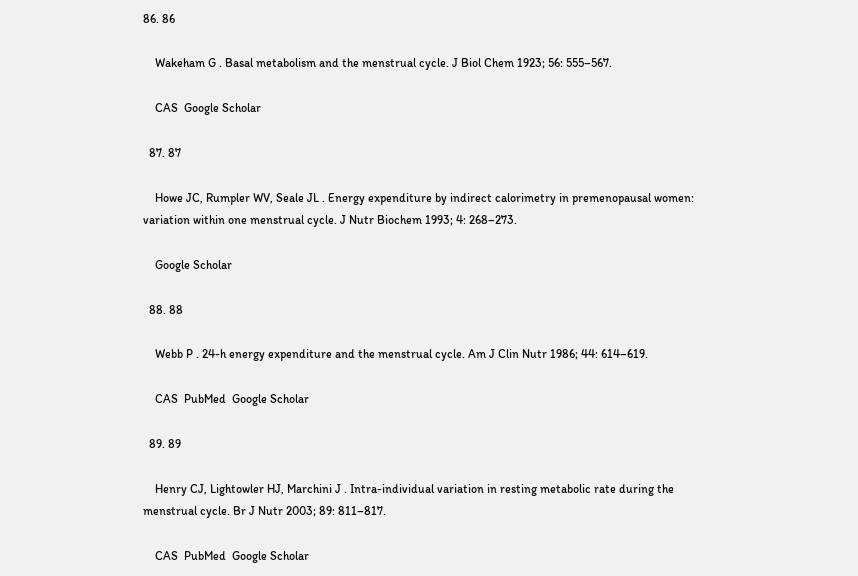86. 86

    Wakeham G . Basal metabolism and the menstrual cycle. J Biol Chem 1923; 56: 555–567.

    CAS  Google Scholar

  87. 87

    Howe JC, Rumpler WV, Seale JL . Energy expenditure by indirect calorimetry in premenopausal women: variation within one menstrual cycle. J Nutr Biochem 1993; 4: 268–273.

    Google Scholar

  88. 88

    Webb P . 24-h energy expenditure and the menstrual cycle. Am J Clin Nutr 1986; 44: 614–619.

    CAS  PubMed  Google Scholar

  89. 89

    Henry CJ, Lightowler HJ, Marchini J . Intra-individual variation in resting metabolic rate during the menstrual cycle. Br J Nutr 2003; 89: 811–817.

    CAS  PubMed  Google Scholar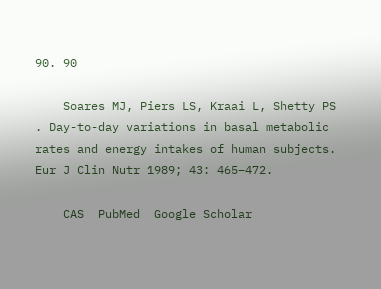90. 90

    Soares MJ, Piers LS, Kraai L, Shetty PS . Day-to-day variations in basal metabolic rates and energy intakes of human subjects. Eur J Clin Nutr 1989; 43: 465–472.

    CAS  PubMed  Google Scholar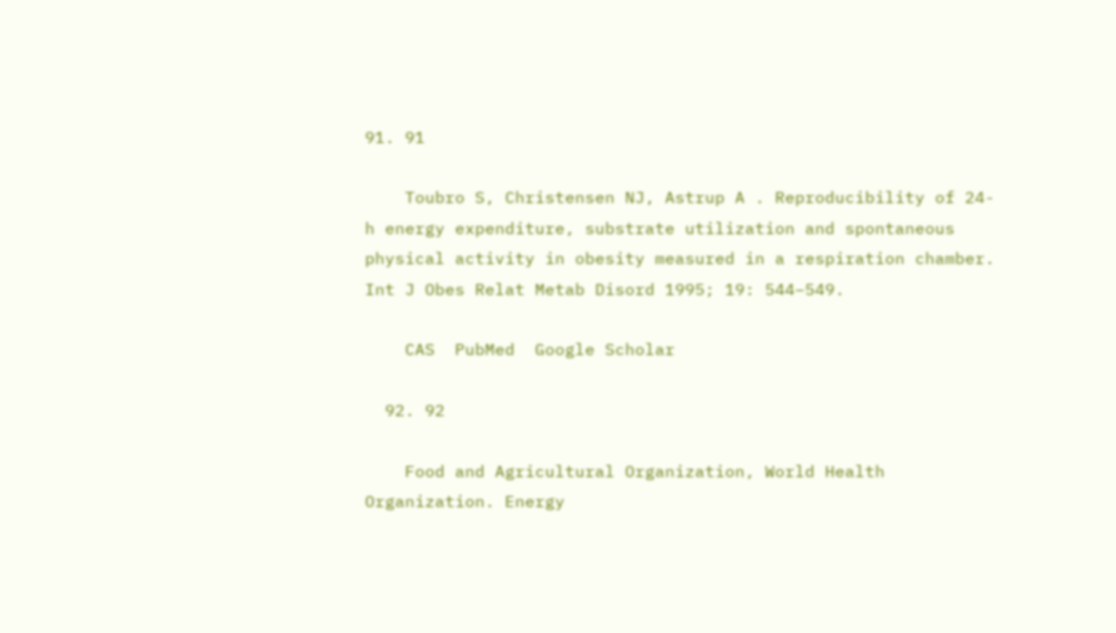91. 91

    Toubro S, Christensen NJ, Astrup A . Reproducibility of 24-h energy expenditure, substrate utilization and spontaneous physical activity in obesity measured in a respiration chamber. Int J Obes Relat Metab Disord 1995; 19: 544–549.

    CAS  PubMed  Google Scholar

  92. 92

    Food and Agricultural Organization, World Health Organization. Energy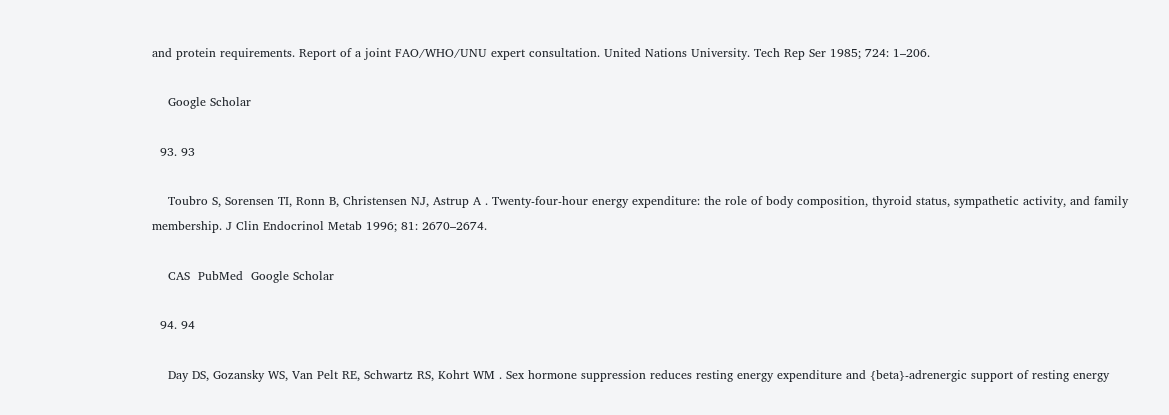and protein requirements. Report of a joint FAO/WHO/UNU expert consultation. United Nations University. Tech Rep Ser 1985; 724: 1–206.

    Google Scholar

  93. 93

    Toubro S, Sorensen TI, Ronn B, Christensen NJ, Astrup A . Twenty-four-hour energy expenditure: the role of body composition, thyroid status, sympathetic activity, and family membership. J Clin Endocrinol Metab 1996; 81: 2670–2674.

    CAS  PubMed  Google Scholar

  94. 94

    Day DS, Gozansky WS, Van Pelt RE, Schwartz RS, Kohrt WM . Sex hormone suppression reduces resting energy expenditure and {beta}-adrenergic support of resting energy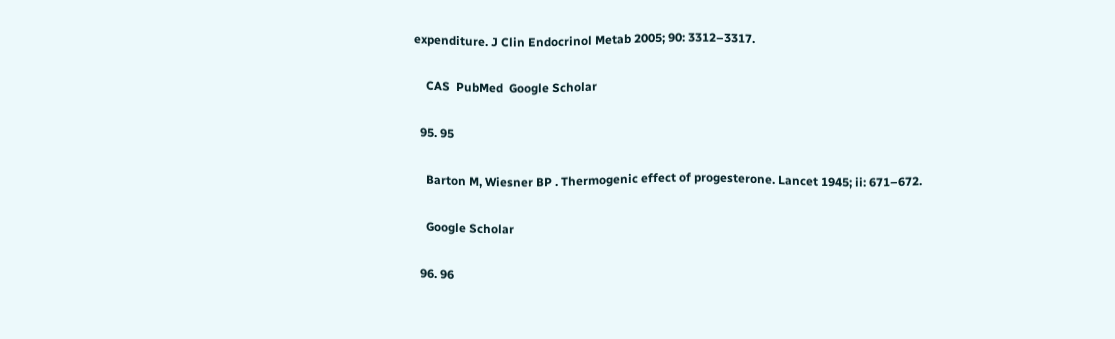expenditure. J Clin Endocrinol Metab 2005; 90: 3312–3317.

    CAS  PubMed  Google Scholar

  95. 95

    Barton M, Wiesner BP . Thermogenic effect of progesterone. Lancet 1945; ii: 671–672.

    Google Scholar

  96. 96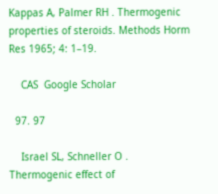Kappas A, Palmer RH . Thermogenic properties of steroids. Methods Horm Res 1965; 4: 1–19.

    CAS  Google Scholar

  97. 97

    Israel SL, Schneller O . Thermogenic effect of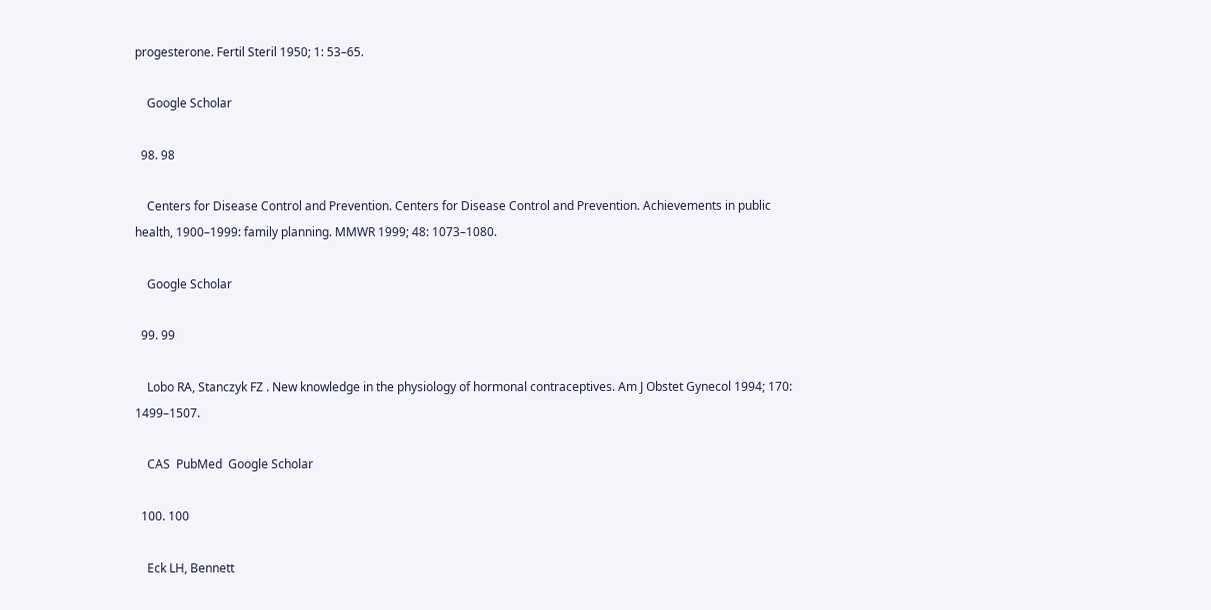progesterone. Fertil Steril 1950; 1: 53–65.

    Google Scholar

  98. 98

    Centers for Disease Control and Prevention. Centers for Disease Control and Prevention. Achievements in public health, 1900–1999: family planning. MMWR 1999; 48: 1073–1080.

    Google Scholar

  99. 99

    Lobo RA, Stanczyk FZ . New knowledge in the physiology of hormonal contraceptives. Am J Obstet Gynecol 1994; 170: 1499–1507.

    CAS  PubMed  Google Scholar

  100. 100

    Eck LH, Bennett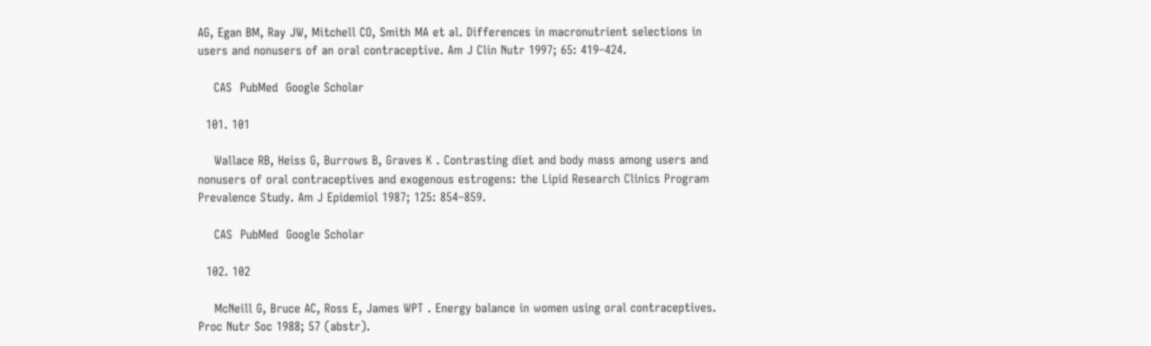AG, Egan BM, Ray JW, Mitchell CO, Smith MA et al. Differences in macronutrient selections in users and nonusers of an oral contraceptive. Am J Clin Nutr 1997; 65: 419–424.

    CAS  PubMed  Google Scholar

  101. 101

    Wallace RB, Heiss G, Burrows B, Graves K . Contrasting diet and body mass among users and nonusers of oral contraceptives and exogenous estrogens: the Lipid Research Clinics Program Prevalence Study. Am J Epidemiol 1987; 125: 854–859.

    CAS  PubMed  Google Scholar

  102. 102

    McNeill G, Bruce AC, Ross E, James WPT . Energy balance in women using oral contraceptives. Proc Nutr Soc 1988; 57 (abstr).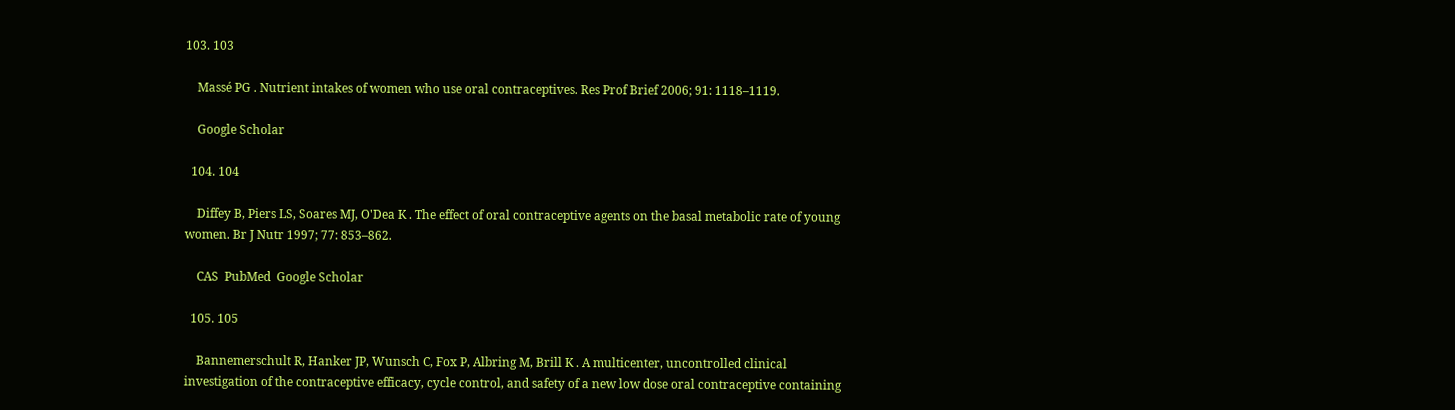103. 103

    Massé PG . Nutrient intakes of women who use oral contraceptives. Res Prof Brief 2006; 91: 1118–1119.

    Google Scholar

  104. 104

    Diffey B, Piers LS, Soares MJ, O'Dea K . The effect of oral contraceptive agents on the basal metabolic rate of young women. Br J Nutr 1997; 77: 853–862.

    CAS  PubMed  Google Scholar

  105. 105

    Bannemerschult R, Hanker JP, Wunsch C, Fox P, Albring M, Brill K . A multicenter, uncontrolled clinical investigation of the contraceptive efficacy, cycle control, and safety of a new low dose oral contraceptive containing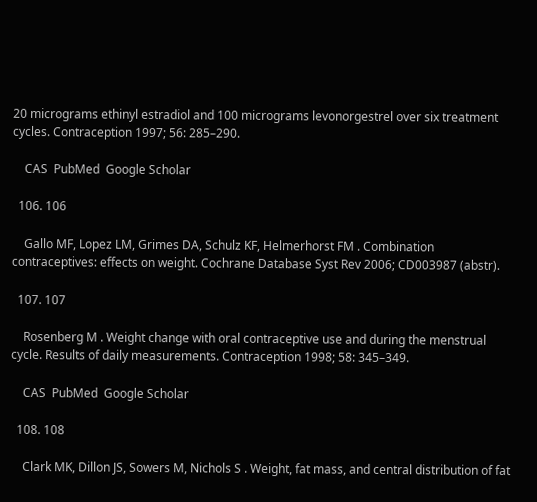20 micrograms ethinyl estradiol and 100 micrograms levonorgestrel over six treatment cycles. Contraception 1997; 56: 285–290.

    CAS  PubMed  Google Scholar

  106. 106

    Gallo MF, Lopez LM, Grimes DA, Schulz KF, Helmerhorst FM . Combination contraceptives: effects on weight. Cochrane Database Syst Rev 2006; CD003987 (abstr).

  107. 107

    Rosenberg M . Weight change with oral contraceptive use and during the menstrual cycle. Results of daily measurements. Contraception 1998; 58: 345–349.

    CAS  PubMed  Google Scholar

  108. 108

    Clark MK, Dillon JS, Sowers M, Nichols S . Weight, fat mass, and central distribution of fat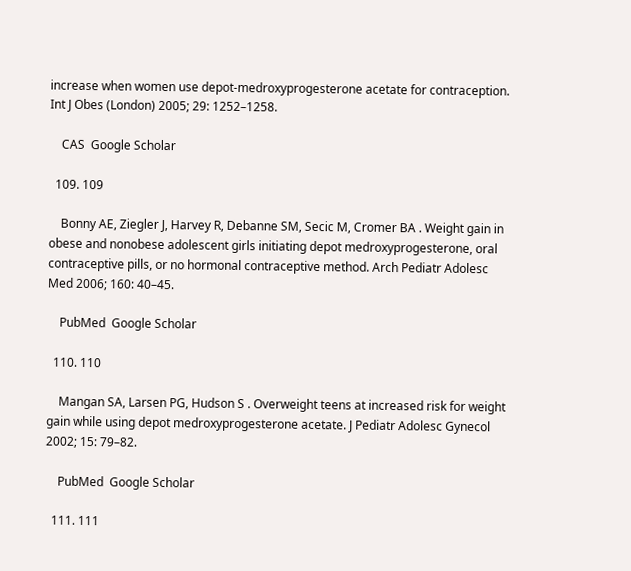increase when women use depot-medroxyprogesterone acetate for contraception. Int J Obes (London) 2005; 29: 1252–1258.

    CAS  Google Scholar

  109. 109

    Bonny AE, Ziegler J, Harvey R, Debanne SM, Secic M, Cromer BA . Weight gain in obese and nonobese adolescent girls initiating depot medroxyprogesterone, oral contraceptive pills, or no hormonal contraceptive method. Arch Pediatr Adolesc Med 2006; 160: 40–45.

    PubMed  Google Scholar

  110. 110

    Mangan SA, Larsen PG, Hudson S . Overweight teens at increased risk for weight gain while using depot medroxyprogesterone acetate. J Pediatr Adolesc Gynecol 2002; 15: 79–82.

    PubMed  Google Scholar

  111. 111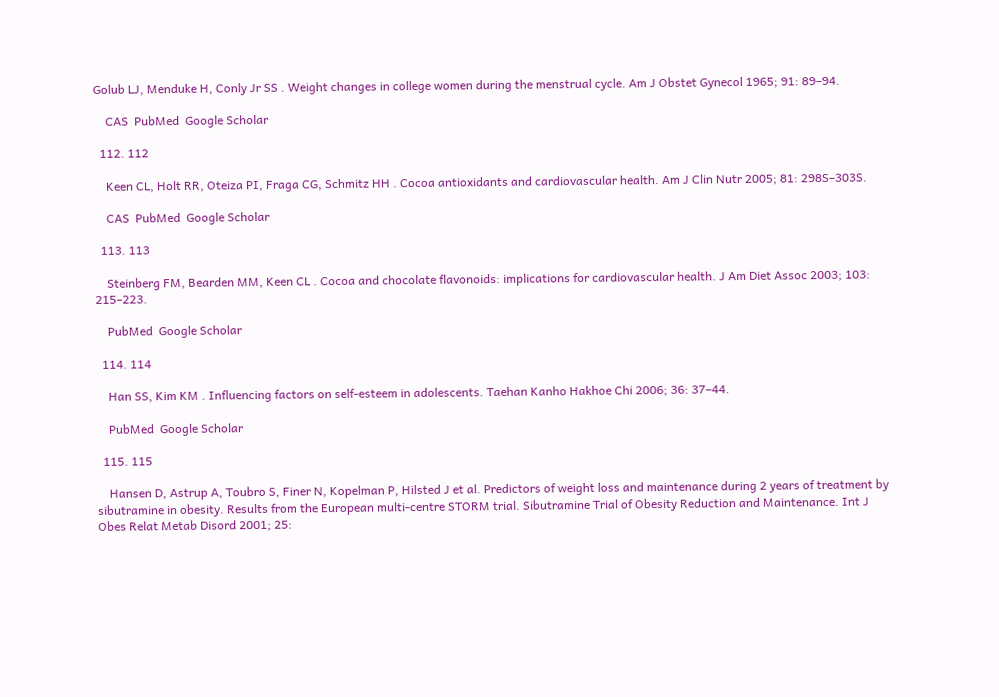Golub LJ, Menduke H, Conly Jr SS . Weight changes in college women during the menstrual cycle. Am J Obstet Gynecol 1965; 91: 89–94.

    CAS  PubMed  Google Scholar

  112. 112

    Keen CL, Holt RR, Oteiza PI, Fraga CG, Schmitz HH . Cocoa antioxidants and cardiovascular health. Am J Clin Nutr 2005; 81: 298S–303S.

    CAS  PubMed  Google Scholar

  113. 113

    Steinberg FM, Bearden MM, Keen CL . Cocoa and chocolate flavonoids: implications for cardiovascular health. J Am Diet Assoc 2003; 103: 215–223.

    PubMed  Google Scholar

  114. 114

    Han SS, Kim KM . Influencing factors on self-esteem in adolescents. Taehan Kanho Hakhoe Chi 2006; 36: 37–44.

    PubMed  Google Scholar

  115. 115

    Hansen D, Astrup A, Toubro S, Finer N, Kopelman P, Hilsted J et al. Predictors of weight loss and maintenance during 2 years of treatment by sibutramine in obesity. Results from the European multi-centre STORM trial. Sibutramine Trial of Obesity Reduction and Maintenance. Int J Obes Relat Metab Disord 2001; 25: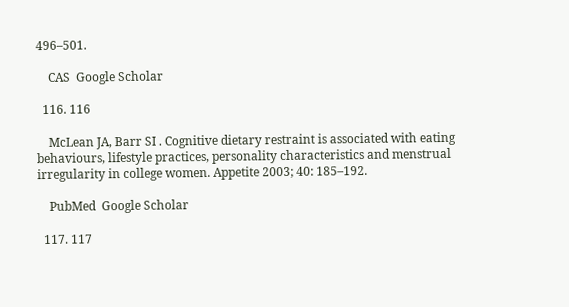496–501.

    CAS  Google Scholar

  116. 116

    McLean JA, Barr SI . Cognitive dietary restraint is associated with eating behaviours, lifestyle practices, personality characteristics and menstrual irregularity in college women. Appetite 2003; 40: 185–192.

    PubMed  Google Scholar

  117. 117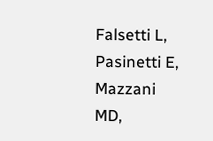Falsetti L, Pasinetti E, Mazzani MD,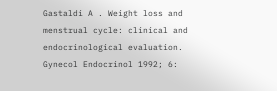Gastaldi A . Weight loss and menstrual cycle: clinical and endocrinological evaluation. Gynecol Endocrinol 1992; 6: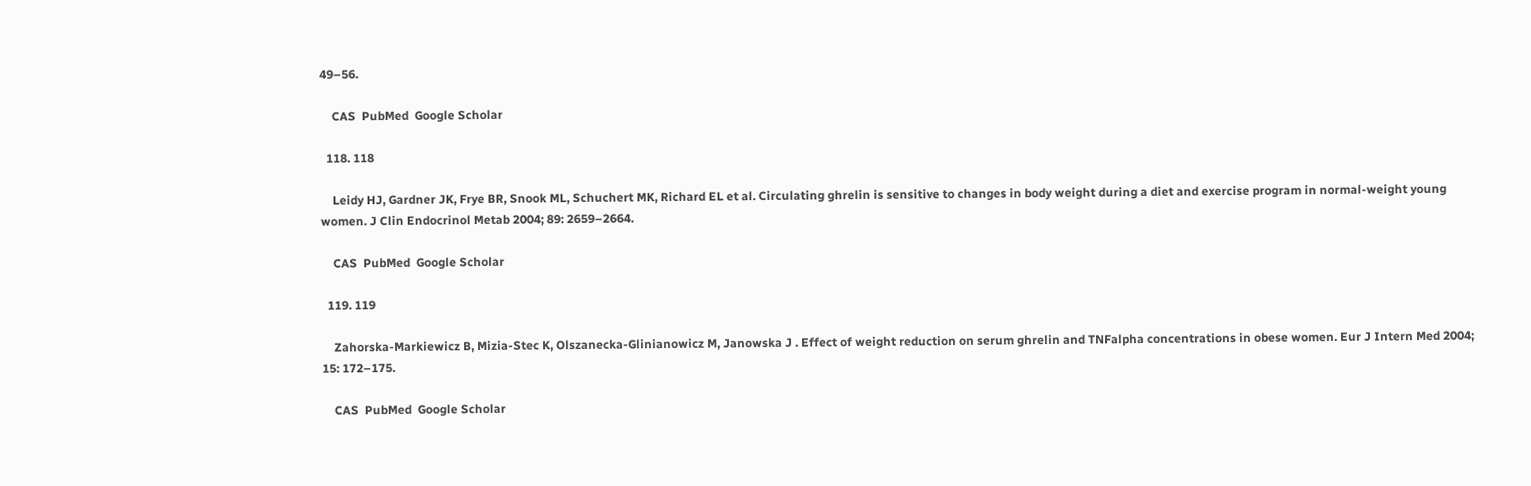49–56.

    CAS  PubMed  Google Scholar

  118. 118

    Leidy HJ, Gardner JK, Frye BR, Snook ML, Schuchert MK, Richard EL et al. Circulating ghrelin is sensitive to changes in body weight during a diet and exercise program in normal-weight young women. J Clin Endocrinol Metab 2004; 89: 2659–2664.

    CAS  PubMed  Google Scholar

  119. 119

    Zahorska-Markiewicz B, Mizia-Stec K, Olszanecka-Glinianowicz M, Janowska J . Effect of weight reduction on serum ghrelin and TNFalpha concentrations in obese women. Eur J Intern Med 2004; 15: 172–175.

    CAS  PubMed  Google Scholar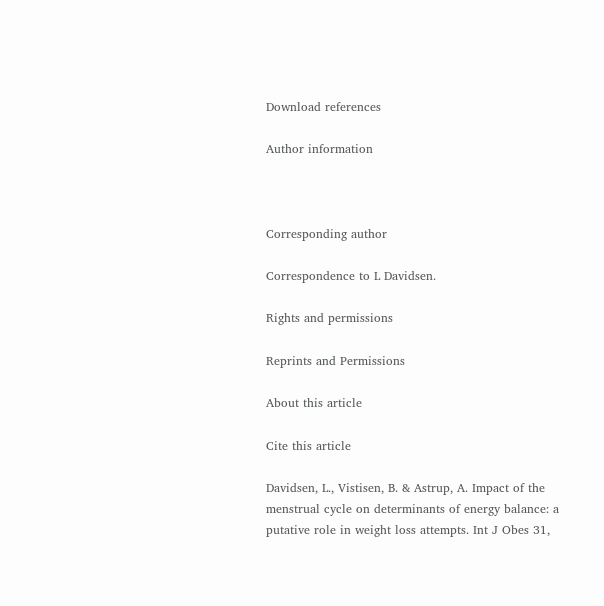Download references

Author information



Corresponding author

Correspondence to L Davidsen.

Rights and permissions

Reprints and Permissions

About this article

Cite this article

Davidsen, L., Vistisen, B. & Astrup, A. Impact of the menstrual cycle on determinants of energy balance: a putative role in weight loss attempts. Int J Obes 31,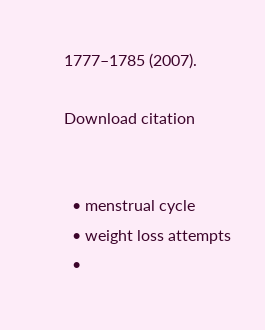1777–1785 (2007).

Download citation


  • menstrual cycle
  • weight loss attempts
  •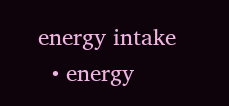energy intake
  • energy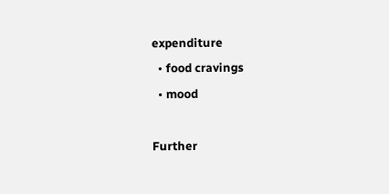expenditure
  • food cravings
  • mood

Further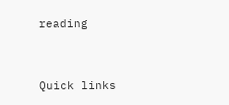reading


Quick links